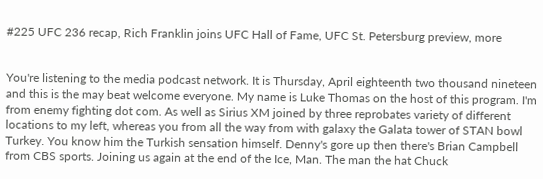#225 UFC 236 recap, Rich Franklin joins UFC Hall of Fame, UFC St. Petersburg preview, more


You're listening to the media podcast network. It is Thursday, April eighteenth two thousand nineteen and this is the may beat welcome everyone. My name is Luke Thomas on the host of this program. I'm from enemy fighting dot com. As well as Sirius XM joined by three reprobates variety of different locations to my left, whereas you from all the way from with galaxy the Galata tower of STAN bowl Turkey. You know him the Turkish sensation himself. Denny's gore up then there's Brian Campbell from CBS sports. Joining us again at the end of the Ice, Man. The man the hat Chuck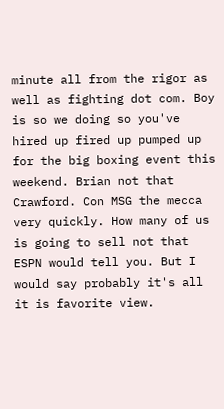minute all from the rigor as well as fighting dot com. Boy is so we doing so you've hired up fired up pumped up for the big boxing event this weekend. Brian not that Crawford. Con MSG the mecca very quickly. How many of us is going to sell not that ESPN would tell you. But I would say probably it's all it is favorite view.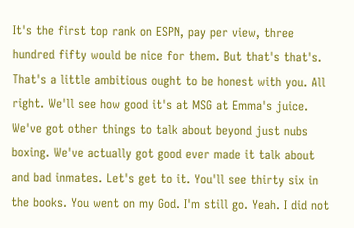It's the first top rank on ESPN, pay per view, three hundred fifty would be nice for them. But that's that's. That's a little ambitious ought to be honest with you. All right. We'll see how good it's at MSG at Emma's juice. We've got other things to talk about beyond just nubs boxing. We've actually got good ever made it talk about and bad inmates. Let's get to it. You'll see thirty six in the books. You went on my God. I'm still go. Yeah. I did not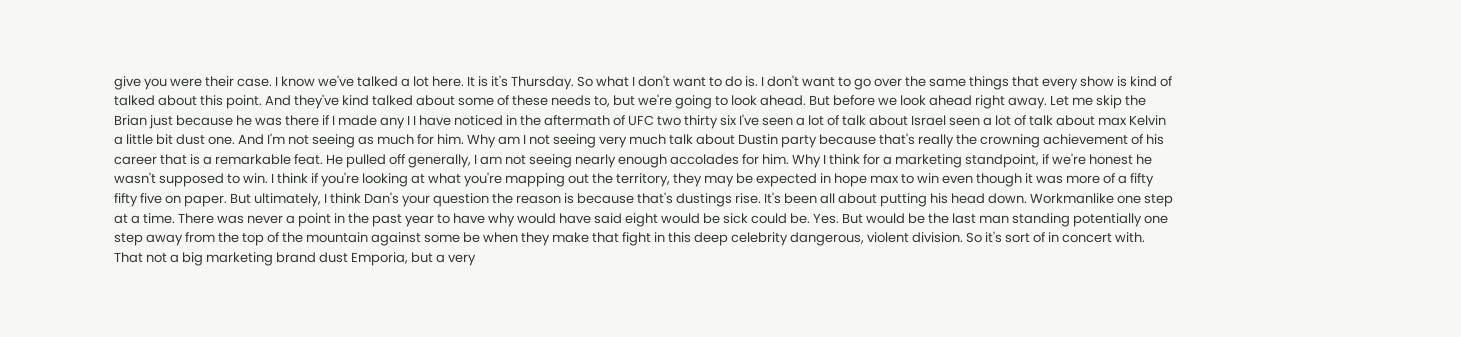give you were their case. I know we've talked a lot here. It is it's Thursday. So what I don't want to do is. I don't want to go over the same things that every show is kind of talked about this point. And they've kind talked about some of these needs to, but we're going to look ahead. But before we look ahead right away. Let me skip the Brian just because he was there if I made any I I have noticed in the aftermath of UFC two thirty six I've seen a lot of talk about Israel seen a lot of talk about max Kelvin a little bit dust one. And I'm not seeing as much for him. Why am I not seeing very much talk about Dustin party because that's really the crowning achievement of his career that is a remarkable feat. He pulled off generally, I am not seeing nearly enough accolades for him. Why I think for a marketing standpoint, if we're honest he wasn't supposed to win. I think if you're looking at what you're mapping out the territory, they may be expected in hope max to win even though it was more of a fifty fifty five on paper. But ultimately, I think Dan's your question the reason is because that's dustings rise. It's been all about putting his head down. Workmanlike one step at a time. There was never a point in the past year to have why would have said eight would be sick could be. Yes. But would be the last man standing potentially one step away from the top of the mountain against some be when they make that fight in this deep celebrity dangerous, violent division. So it's sort of in concert with. That not a big marketing brand dust Emporia, but a very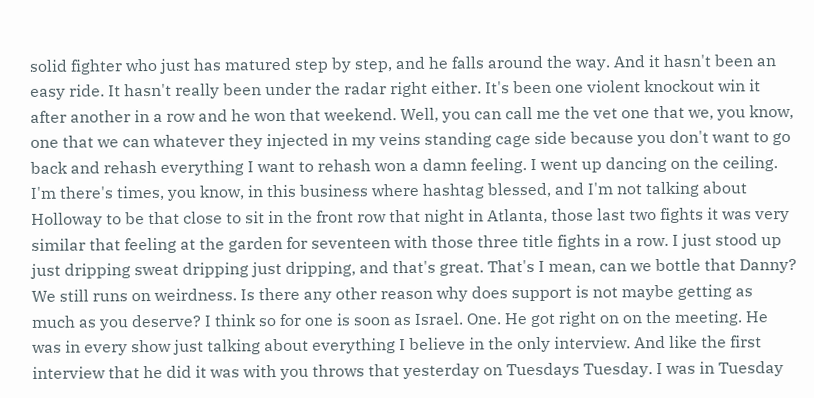solid fighter who just has matured step by step, and he falls around the way. And it hasn't been an easy ride. It hasn't really been under the radar right either. It's been one violent knockout win it after another in a row and he won that weekend. Well, you can call me the vet one that we, you know, one that we can whatever they injected in my veins standing cage side because you don't want to go back and rehash everything I want to rehash won a damn feeling. I went up dancing on the ceiling. I'm there's times, you know, in this business where hashtag blessed, and I'm not talking about Holloway to be that close to sit in the front row that night in Atlanta, those last two fights it was very similar that feeling at the garden for seventeen with those three title fights in a row. I just stood up just dripping sweat dripping just dripping, and that's great. That's I mean, can we bottle that Danny? We still runs on weirdness. Is there any other reason why does support is not maybe getting as much as you deserve? I think so for one is soon as Israel. One. He got right on on the meeting. He was in every show just talking about everything I believe in the only interview. And like the first interview that he did it was with you throws that yesterday on Tuesdays Tuesday. I was in Tuesday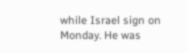while Israel sign on Monday. He was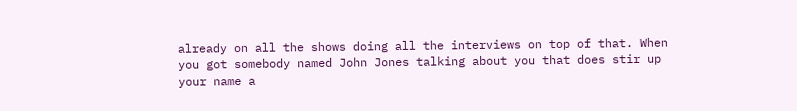already on all the shows doing all the interviews on top of that. When you got somebody named John Jones talking about you that does stir up your name a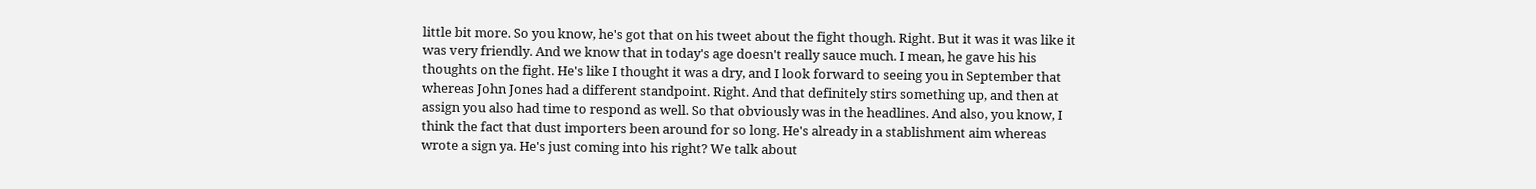little bit more. So you know, he's got that on his tweet about the fight though. Right. But it was it was like it was very friendly. And we know that in today's age doesn't really sauce much. I mean, he gave his his thoughts on the fight. He's like I thought it was a dry, and I look forward to seeing you in September that whereas John Jones had a different standpoint. Right. And that definitely stirs something up, and then at assign you also had time to respond as well. So that obviously was in the headlines. And also, you know, I think the fact that dust importers been around for so long. He's already in a stablishment aim whereas wrote a sign ya. He's just coming into his right? We talk about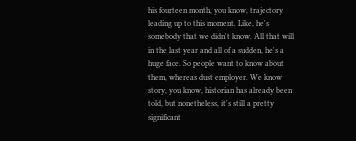his fourteen month, you know, trajectory leading up to this moment. Like, he's somebody that we didn't know. All that will in the last year and all of a sudden, he's a huge face. So people want to know about them, whereas dust employer. We know story, you know, historian has already been told, but nonetheless, it's still a pretty significant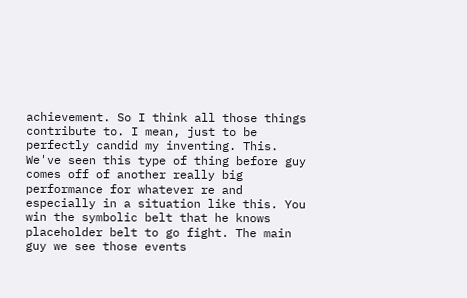achievement. So I think all those things contribute to. I mean, just to be perfectly candid my inventing. This. We've seen this type of thing before guy comes off of another really big performance for whatever re and especially in a situation like this. You win the symbolic belt that he knows placeholder belt to go fight. The main guy we see those events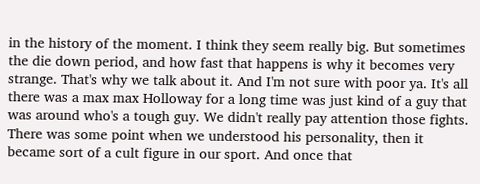in the history of the moment. I think they seem really big. But sometimes the die down period, and how fast that happens is why it becomes very strange. That's why we talk about it. And I'm not sure with poor ya. It's all there was a max max Holloway for a long time was just kind of a guy that was around who's a tough guy. We didn't really pay attention those fights. There was some point when we understood his personality, then it became sort of a cult figure in our sport. And once that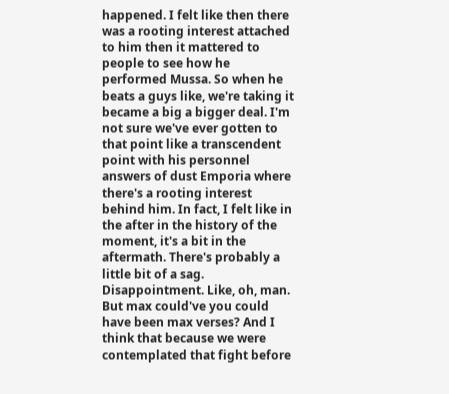happened. I felt like then there was a rooting interest attached to him then it mattered to people to see how he performed Mussa. So when he beats a guys like, we're taking it became a big a bigger deal. I'm not sure we've ever gotten to that point like a transcendent point with his personnel answers of dust Emporia where there's a rooting interest behind him. In fact, I felt like in the after in the history of the moment, it's a bit in the aftermath. There's probably a little bit of a sag. Disappointment. Like, oh, man. But max could've you could have been max verses? And I think that because we were contemplated that fight before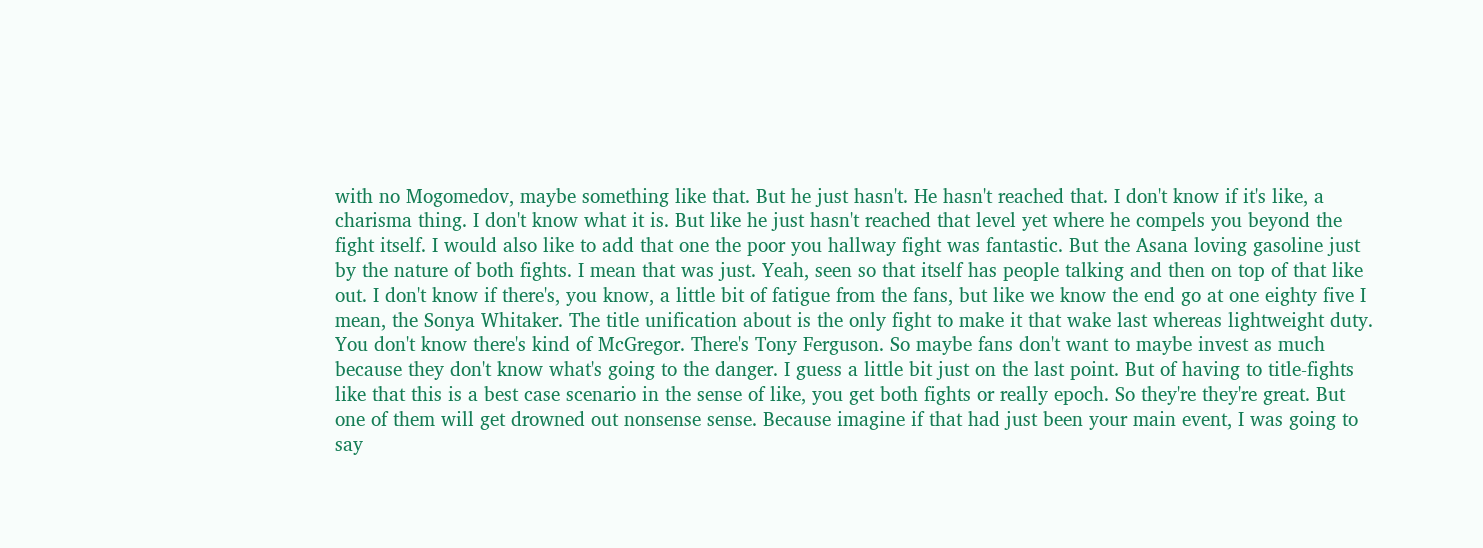with no Mogomedov, maybe something like that. But he just hasn't. He hasn't reached that. I don't know if it's like, a charisma thing. I don't know what it is. But like he just hasn't reached that level yet where he compels you beyond the fight itself. I would also like to add that one the poor you hallway fight was fantastic. But the Asana loving gasoline just by the nature of both fights. I mean that was just. Yeah, seen so that itself has people talking and then on top of that like out. I don't know if there's, you know, a little bit of fatigue from the fans, but like we know the end go at one eighty five I mean, the Sonya Whitaker. The title unification about is the only fight to make it that wake last whereas lightweight duty. You don't know there's kind of McGregor. There's Tony Ferguson. So maybe fans don't want to maybe invest as much because they don't know what's going to the danger. I guess a little bit just on the last point. But of having to title-fights like that this is a best case scenario in the sense of like, you get both fights or really epoch. So they're they're great. But one of them will get drowned out nonsense sense. Because imagine if that had just been your main event, I was going to say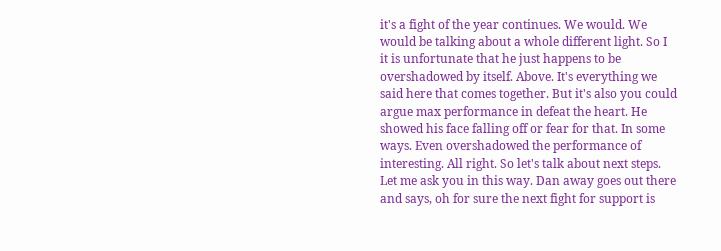it's a fight of the year continues. We would. We would be talking about a whole different light. So I it is unfortunate that he just happens to be overshadowed by itself. Above. It's everything we said here that comes together. But it's also you could argue max performance in defeat the heart. He showed his face falling off or fear for that. In some ways. Even overshadowed the performance of interesting. All right. So let's talk about next steps. Let me ask you in this way. Dan away goes out there and says, oh for sure the next fight for support is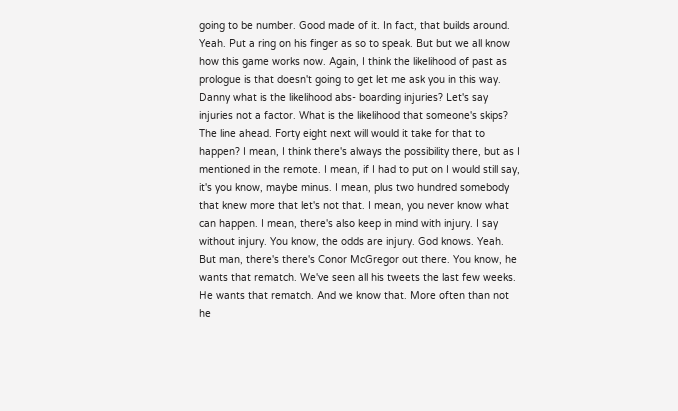going to be number. Good made of it. In fact, that builds around. Yeah. Put a ring on his finger as so to speak. But but we all know how this game works now. Again, I think the likelihood of past as prologue is that doesn't going to get let me ask you in this way. Danny what is the likelihood abs- boarding injuries? Let's say injuries not a factor. What is the likelihood that someone's skips? The line ahead. Forty eight next will would it take for that to happen? I mean, I think there's always the possibility there, but as I mentioned in the remote. I mean, if I had to put on I would still say, it's you know, maybe minus. I mean, plus two hundred somebody that knew more that let's not that. I mean, you never know what can happen. I mean, there's also keep in mind with injury. I say without injury. You know, the odds are injury. God knows. Yeah. But man, there's there's Conor McGregor out there. You know, he wants that rematch. We've seen all his tweets the last few weeks. He wants that rematch. And we know that. More often than not he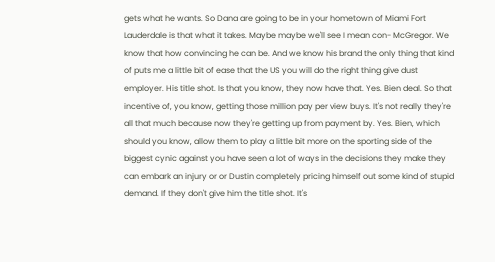gets what he wants. So Dana are going to be in your hometown of Miami Fort Lauderdale is that what it takes. Maybe maybe we'll see I mean con- McGregor. We know that how convincing he can be. And we know his brand the only thing that kind of puts me a little bit of ease that the US you will do the right thing give dust employer. His title shot. Is that you know, they now have that. Yes. Bien deal. So that incentive of, you know, getting those million pay per view buys. It's not really they're all that much because now they're getting up from payment by. Yes. Bien, which should you know, allow them to play a little bit more on the sporting side of the biggest cynic against you have seen a lot of ways in the decisions they make they can embark an injury or or Dustin completely pricing himself out some kind of stupid demand. If they don't give him the title shot. It's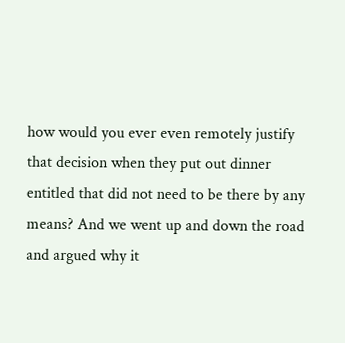how would you ever even remotely justify that decision when they put out dinner entitled that did not need to be there by any means? And we went up and down the road and argued why it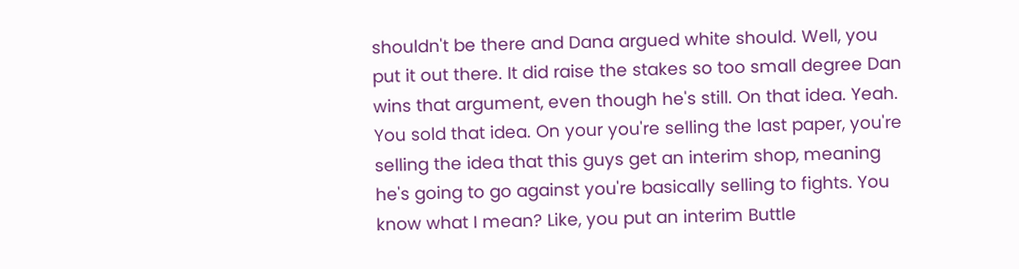shouldn't be there and Dana argued white should. Well, you put it out there. It did raise the stakes so too small degree Dan wins that argument, even though he's still. On that idea. Yeah. You sold that idea. On your you're selling the last paper, you're selling the idea that this guys get an interim shop, meaning he's going to go against you're basically selling to fights. You know what I mean? Like, you put an interim Buttle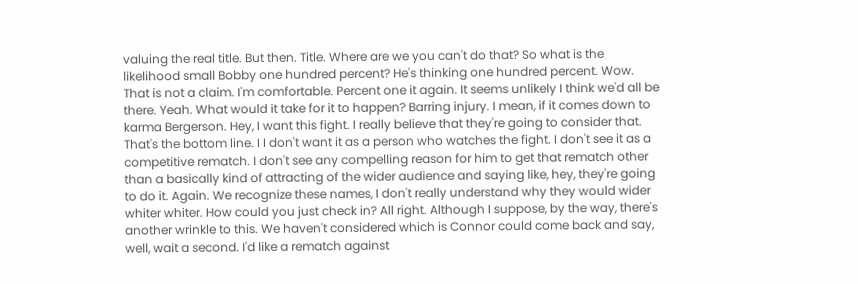valuing the real title. But then. Title. Where are we you can't do that? So what is the likelihood small Bobby one hundred percent? He's thinking one hundred percent. Wow. That is not a claim. I'm comfortable. Percent one it again. It seems unlikely I think we'd all be there. Yeah. What would it take for it to happen? Barring injury. I mean, if it comes down to karma Bergerson. Hey, I want this fight. I really believe that they're going to consider that. That's the bottom line. I I don't want it as a person who watches the fight. I don't see it as a competitive rematch. I don't see any compelling reason for him to get that rematch other than a basically kind of attracting of the wider audience and saying like, hey, they're going to do it. Again. We recognize these names, I don't really understand why they would wider whiter whiter. How could you just check in? All right. Although I suppose, by the way, there's another wrinkle to this. We haven't considered which is Connor could come back and say, well, wait a second. I'd like a rematch against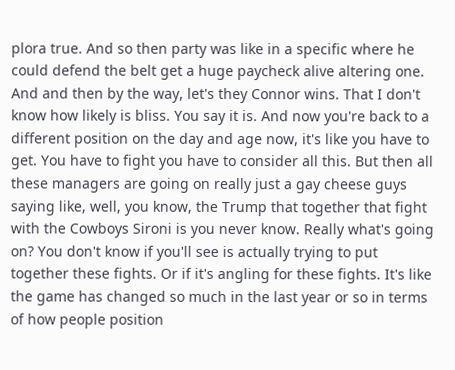plora true. And so then party was like in a specific where he could defend the belt get a huge paycheck alive altering one. And and then by the way, let's they Connor wins. That I don't know how likely is bliss. You say it is. And now you're back to a different position on the day and age now, it's like you have to get. You have to fight you have to consider all this. But then all these managers are going on really just a gay cheese guys saying like, well, you know, the Trump that together that fight with the Cowboys Sironi is you never know. Really what's going on? You don't know if you'll see is actually trying to put together these fights. Or if it's angling for these fights. It's like the game has changed so much in the last year or so in terms of how people position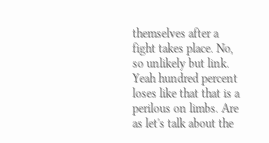themselves after a fight takes place. No, so unlikely but link. Yeah hundred percent loses like that that is a perilous on limbs. Are as let's talk about the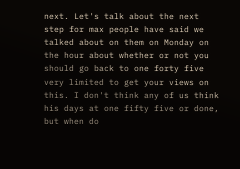next. Let's talk about the next step for max people have said we talked about on them on Monday on the hour about whether or not you should go back to one forty five very limited to get your views on this. I don't think any of us think his days at one fifty five or done, but when do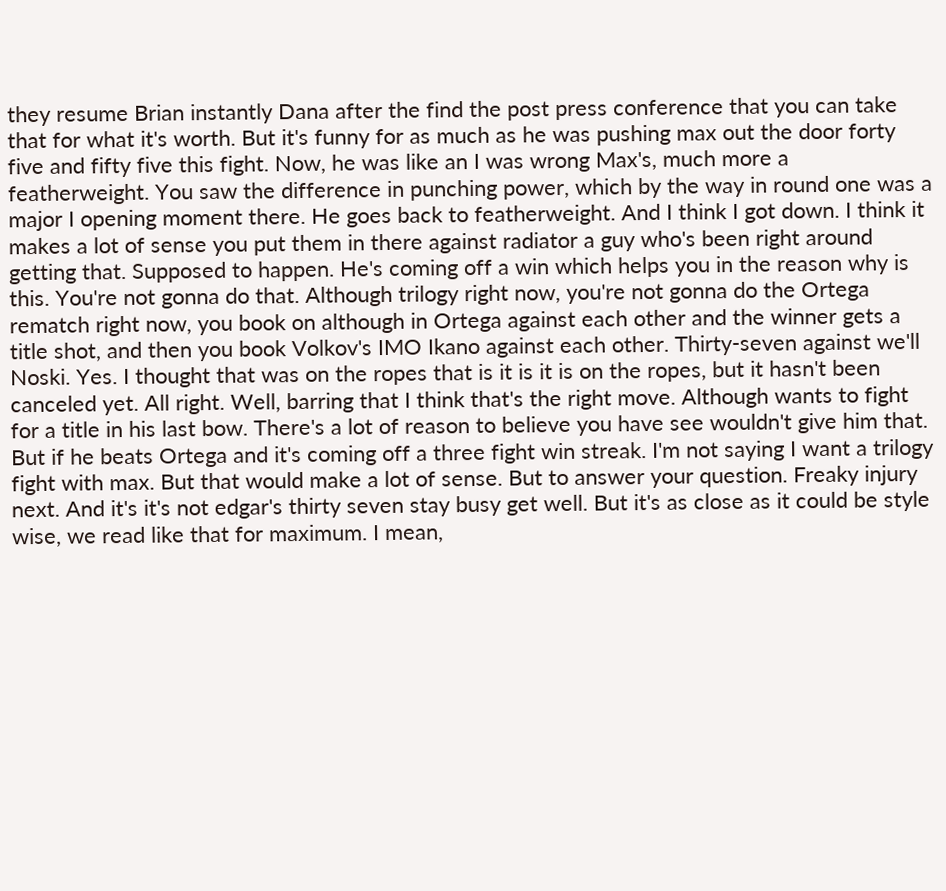they resume Brian instantly Dana after the find the post press conference that you can take that for what it's worth. But it's funny for as much as he was pushing max out the door forty five and fifty five this fight. Now, he was like an I was wrong Max's, much more a featherweight. You saw the difference in punching power, which by the way in round one was a major I opening moment there. He goes back to featherweight. And I think I got down. I think it makes a lot of sense you put them in there against radiator a guy who's been right around getting that. Supposed to happen. He's coming off a win which helps you in the reason why is this. You're not gonna do that. Although trilogy right now, you're not gonna do the Ortega rematch right now, you book on although in Ortega against each other and the winner gets a title shot, and then you book Volkov's IMO Ikano against each other. Thirty-seven against we'll Noski. Yes. I thought that was on the ropes that is it is it is on the ropes, but it hasn't been canceled yet. All right. Well, barring that I think that's the right move. Although wants to fight for a title in his last bow. There's a lot of reason to believe you have see wouldn't give him that. But if he beats Ortega and it's coming off a three fight win streak. I'm not saying I want a trilogy fight with max. But that would make a lot of sense. But to answer your question. Freaky injury next. And it's it's not edgar's thirty seven stay busy get well. But it's as close as it could be style wise, we read like that for maximum. I mean,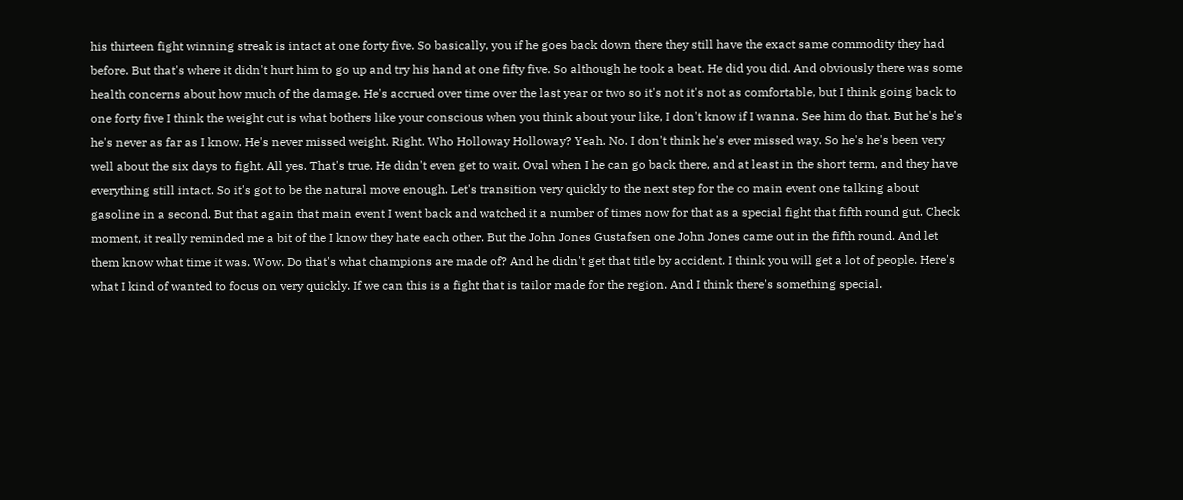his thirteen fight winning streak is intact at one forty five. So basically, you if he goes back down there they still have the exact same commodity they had before. But that's where it didn't hurt him to go up and try his hand at one fifty five. So although he took a beat. He did you did. And obviously there was some health concerns about how much of the damage. He's accrued over time over the last year or two so it's not it's not as comfortable, but I think going back to one forty five I think the weight cut is what bothers like your conscious when you think about your like, I don't know if I wanna. See him do that. But he's he's he's never as far as I know. He's never missed weight. Right. Who Holloway Holloway? Yeah. No. I don't think he's ever missed way. So he's he's been very well about the six days to fight. All yes. That's true. He didn't even get to wait. Oval when I he can go back there, and at least in the short term, and they have everything still intact. So it's got to be the natural move enough. Let's transition very quickly to the next step for the co main event one talking about gasoline in a second. But that again that main event I went back and watched it a number of times now for that as a special fight that fifth round gut. Check moment, it really reminded me a bit of the I know they hate each other. But the John Jones Gustafsen one John Jones came out in the fifth round. And let them know what time it was. Wow. Do that's what champions are made of? And he didn't get that title by accident. I think you will get a lot of people. Here's what I kind of wanted to focus on very quickly. If we can this is a fight that is tailor made for the region. And I think there's something special.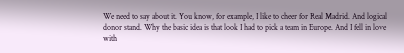We need to say about it. You know, for example, I like to cheer for Real Madrid. And logical donor stand. Why the basic idea is that look I had to pick a team in Europe. And I fell in love with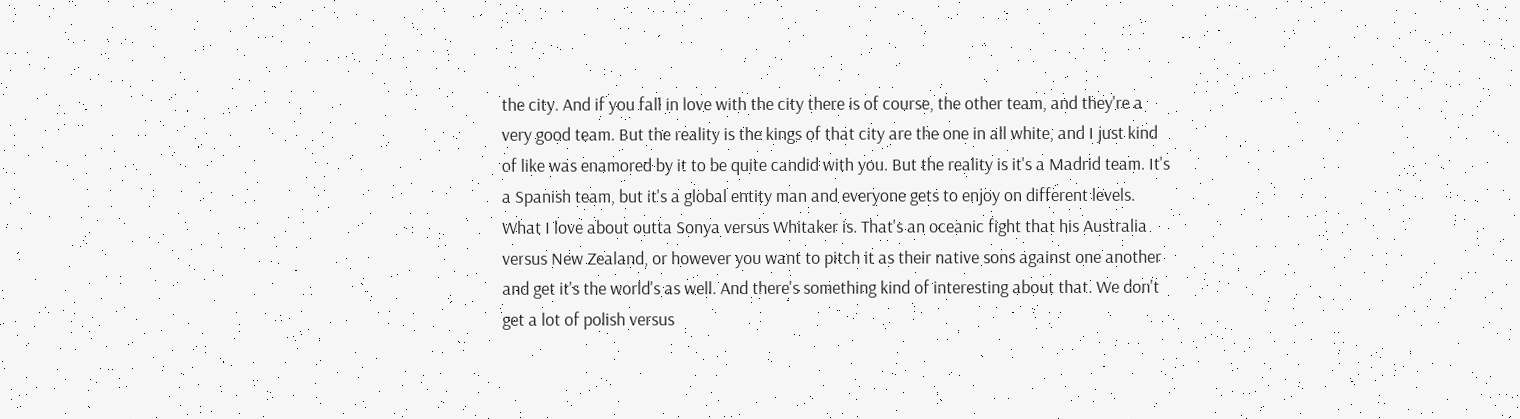the city. And if you fall in love with the city there is of course, the other team, and they're a very good team. But the reality is the kings of that city are the one in all white, and I just kind of like was enamored by it to be quite candid with you. But the reality is it's a Madrid team. It's a Spanish team, but it's a global entity man and everyone gets to enjoy on different levels. What I love about outta Sonya versus Whitaker is. That's an oceanic fight that his Australia versus New Zealand, or however you want to pitch it as their native sons against one another and get it's the world's as well. And there's something kind of interesting about that. We don't get a lot of polish versus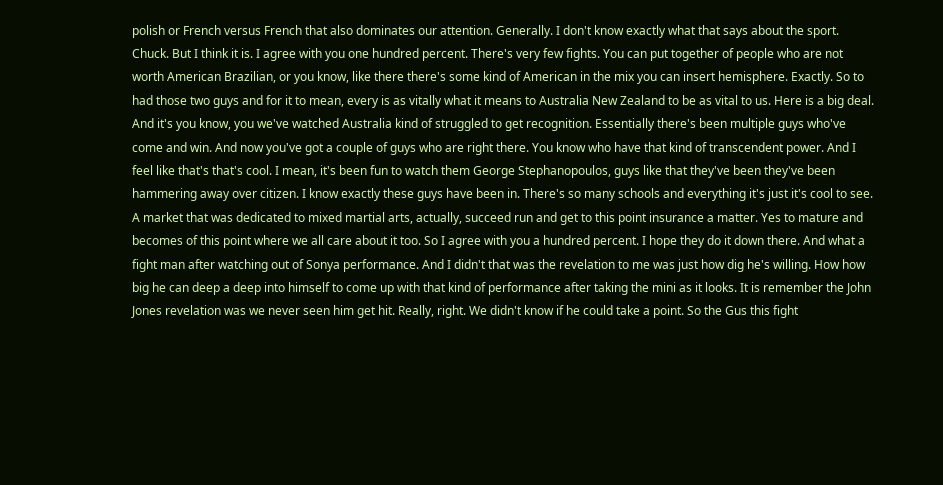polish or French versus French that also dominates our attention. Generally. I don't know exactly what that says about the sport. Chuck. But I think it is. I agree with you one hundred percent. There's very few fights. You can put together of people who are not worth American Brazilian, or you know, like there there's some kind of American in the mix you can insert hemisphere. Exactly. So to had those two guys and for it to mean, every is as vitally what it means to Australia New Zealand to be as vital to us. Here is a big deal. And it's you know, you we've watched Australia kind of struggled to get recognition. Essentially there's been multiple guys who've come and win. And now you've got a couple of guys who are right there. You know who have that kind of transcendent power. And I feel like that's that's cool. I mean, it's been fun to watch them George Stephanopoulos, guys like that they've been they've been hammering away over citizen. I know exactly these guys have been in. There's so many schools and everything it's just it's cool to see. A market that was dedicated to mixed martial arts, actually, succeed run and get to this point insurance a matter. Yes to mature and becomes of this point where we all care about it too. So I agree with you a hundred percent. I hope they do it down there. And what a fight man after watching out of Sonya performance. And I didn't that was the revelation to me was just how dig he's willing. How how big he can deep a deep into himself to come up with that kind of performance after taking the mini as it looks. It is remember the John Jones revelation was we never seen him get hit. Really, right. We didn't know if he could take a point. So the Gus this fight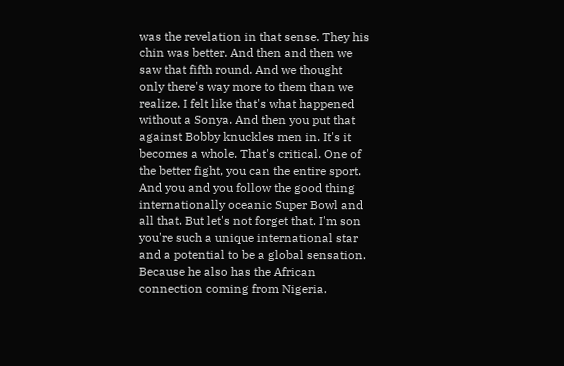was the revelation in that sense. They his chin was better. And then and then we saw that fifth round. And we thought only there's way more to them than we realize. I felt like that's what happened without a Sonya. And then you put that against Bobby knuckles men in. It's it becomes a whole. That's critical. One of the better fight, you can the entire sport. And you and you follow the good thing internationally oceanic Super Bowl and all that. But let's not forget that. I'm son you're such a unique international star and a potential to be a global sensation. Because he also has the African connection coming from Nigeria.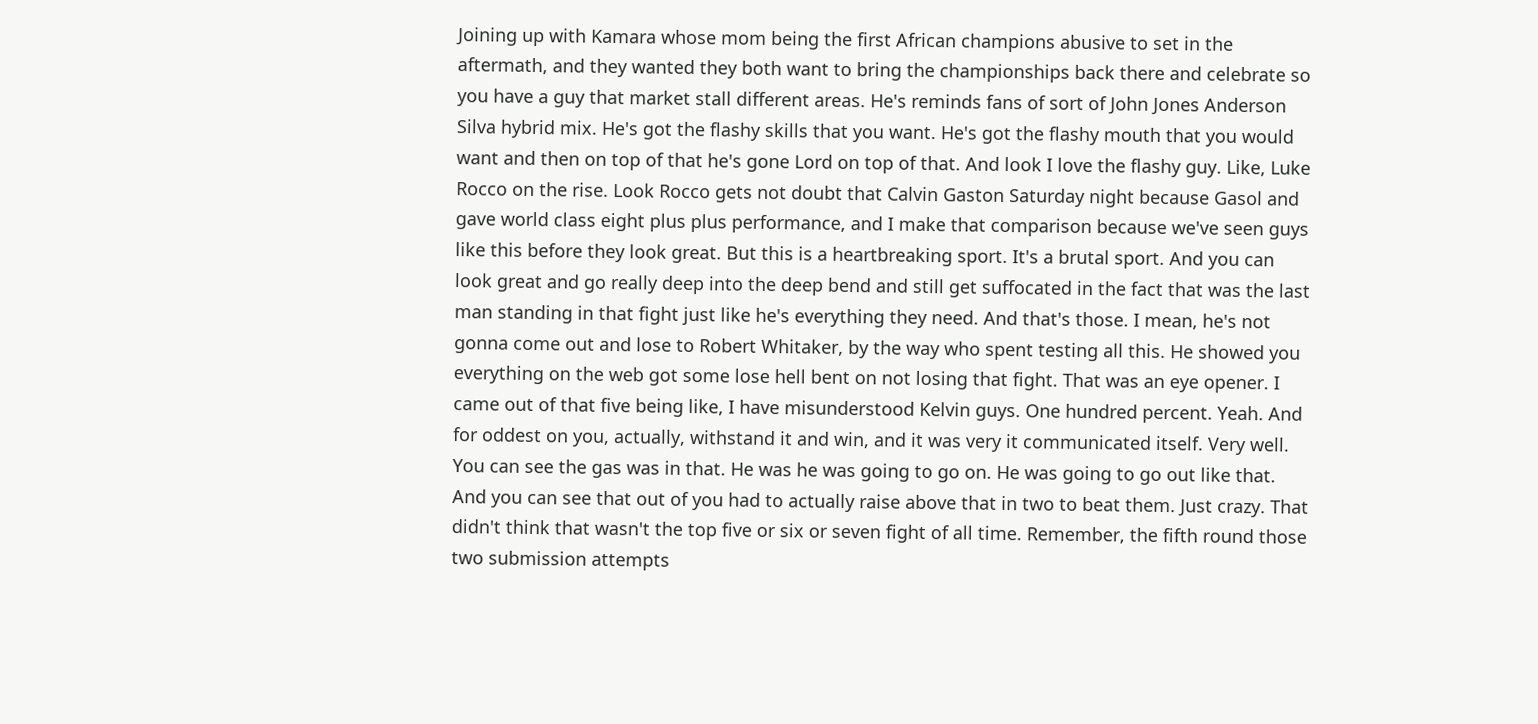Joining up with Kamara whose mom being the first African champions abusive to set in the aftermath, and they wanted they both want to bring the championships back there and celebrate so you have a guy that market stall different areas. He's reminds fans of sort of John Jones Anderson Silva hybrid mix. He's got the flashy skills that you want. He's got the flashy mouth that you would want and then on top of that he's gone Lord on top of that. And look I love the flashy guy. Like, Luke Rocco on the rise. Look Rocco gets not doubt that Calvin Gaston Saturday night because Gasol and gave world class eight plus plus performance, and I make that comparison because we've seen guys like this before they look great. But this is a heartbreaking sport. It's a brutal sport. And you can look great and go really deep into the deep bend and still get suffocated in the fact that was the last man standing in that fight just like he's everything they need. And that's those. I mean, he's not gonna come out and lose to Robert Whitaker, by the way who spent testing all this. He showed you everything on the web got some lose hell bent on not losing that fight. That was an eye opener. I came out of that five being like, I have misunderstood Kelvin guys. One hundred percent. Yeah. And for oddest on you, actually, withstand it and win, and it was very it communicated itself. Very well. You can see the gas was in that. He was he was going to go on. He was going to go out like that. And you can see that out of you had to actually raise above that in two to beat them. Just crazy. That didn't think that wasn't the top five or six or seven fight of all time. Remember, the fifth round those two submission attempts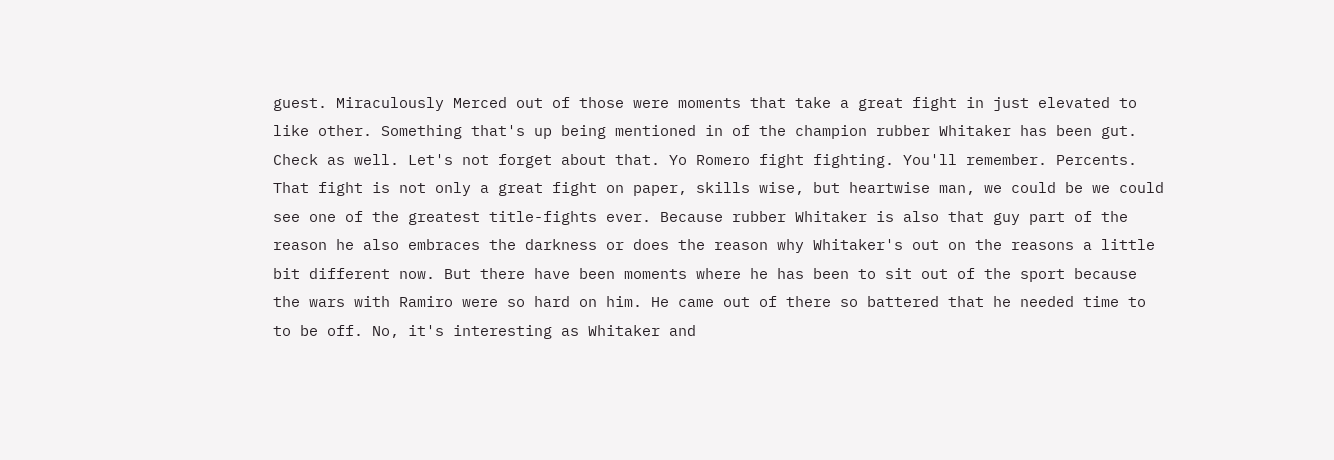guest. Miraculously Merced out of those were moments that take a great fight in just elevated to like other. Something that's up being mentioned in of the champion rubber Whitaker has been gut. Check as well. Let's not forget about that. Yo Romero fight fighting. You'll remember. Percents. That fight is not only a great fight on paper, skills wise, but heartwise man, we could be we could see one of the greatest title-fights ever. Because rubber Whitaker is also that guy part of the reason he also embraces the darkness or does the reason why Whitaker's out on the reasons a little bit different now. But there have been moments where he has been to sit out of the sport because the wars with Ramiro were so hard on him. He came out of there so battered that he needed time to to be off. No, it's interesting as Whitaker and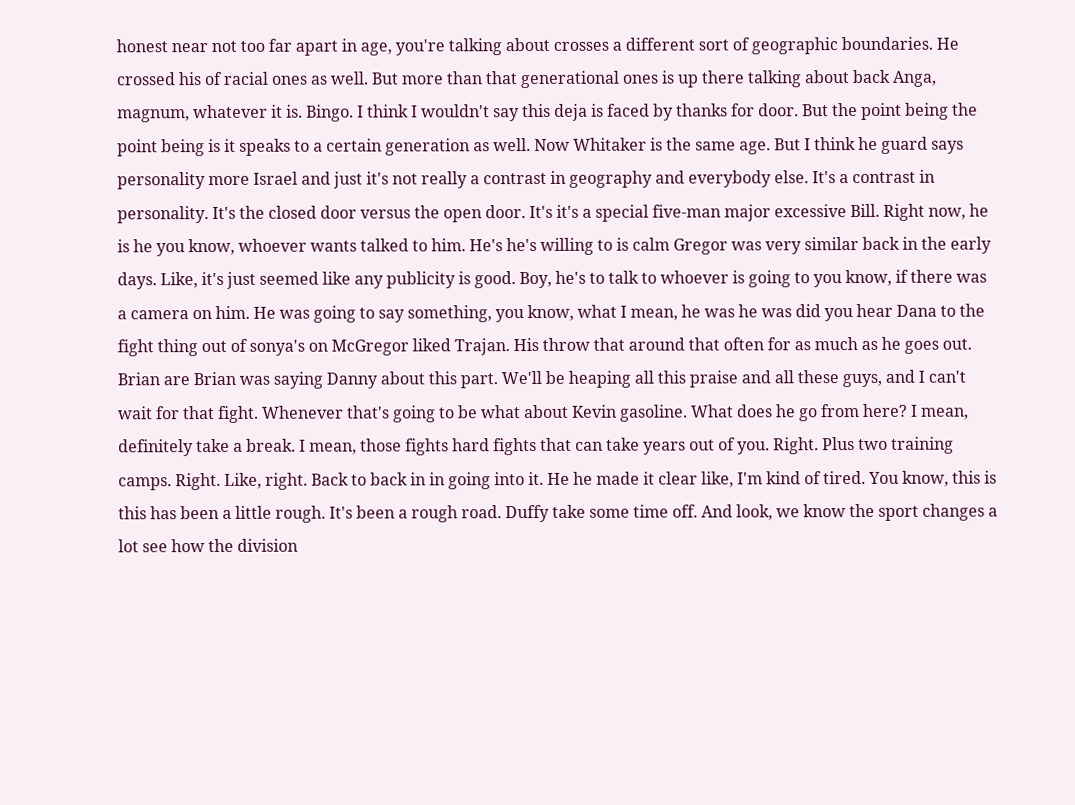honest near not too far apart in age, you're talking about crosses a different sort of geographic boundaries. He crossed his of racial ones as well. But more than that generational ones is up there talking about back Anga, magnum, whatever it is. Bingo. I think I wouldn't say this deja is faced by thanks for door. But the point being the point being is it speaks to a certain generation as well. Now Whitaker is the same age. But I think he guard says personality more Israel and just it's not really a contrast in geography and everybody else. It's a contrast in personality. It's the closed door versus the open door. It's it's a special five-man major excessive Bill. Right now, he is he you know, whoever wants talked to him. He's he's willing to is calm Gregor was very similar back in the early days. Like, it's just seemed like any publicity is good. Boy, he's to talk to whoever is going to you know, if there was a camera on him. He was going to say something, you know, what I mean, he was he was did you hear Dana to the fight thing out of sonya's on McGregor liked Trajan. His throw that around that often for as much as he goes out. Brian are Brian was saying Danny about this part. We'll be heaping all this praise and all these guys, and I can't wait for that fight. Whenever that's going to be what about Kevin gasoline. What does he go from here? I mean, definitely take a break. I mean, those fights hard fights that can take years out of you. Right. Plus two training camps. Right. Like, right. Back to back in in going into it. He he made it clear like, I'm kind of tired. You know, this is this has been a little rough. It's been a rough road. Duffy take some time off. And look, we know the sport changes a lot see how the division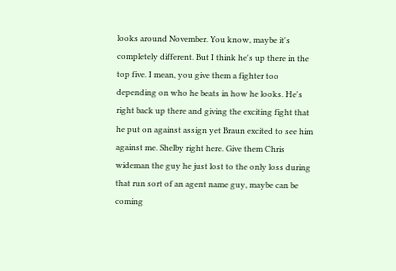looks around November. You know, maybe it's completely different. But I think he's up there in the top five. I mean, you give them a fighter too depending on who he beats in how he looks. He's right back up there and giving the exciting fight that he put on against assign yet Braun excited to see him against me. Shelby right here. Give them Chris wideman the guy he just lost to the only loss during that run sort of an agent name guy, maybe can be coming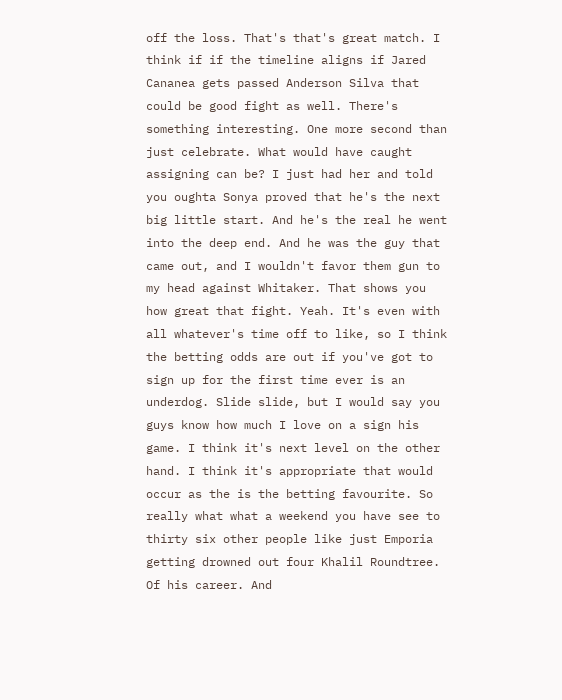off the loss. That's that's great match. I think if if the timeline aligns if Jared Cananea gets passed Anderson Silva that could be good fight as well. There's something interesting. One more second than just celebrate. What would have caught assigning can be? I just had her and told you oughta Sonya proved that he's the next big little start. And he's the real he went into the deep end. And he was the guy that came out, and I wouldn't favor them gun to my head against Whitaker. That shows you how great that fight. Yeah. It's even with all whatever's time off to like, so I think the betting odds are out if you've got to sign up for the first time ever is an underdog. Slide slide, but I would say you guys know how much I love on a sign his game. I think it's next level on the other hand. I think it's appropriate that would occur as the is the betting favourite. So really what what a weekend you have see to thirty six other people like just Emporia getting drowned out four Khalil Roundtree. Of his career. And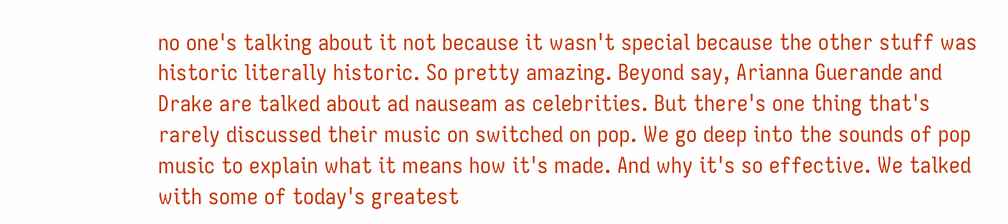no one's talking about it not because it wasn't special because the other stuff was historic literally historic. So pretty amazing. Beyond say, Arianna Guerande and Drake are talked about ad nauseam as celebrities. But there's one thing that's rarely discussed their music on switched on pop. We go deep into the sounds of pop music to explain what it means how it's made. And why it's so effective. We talked with some of today's greatest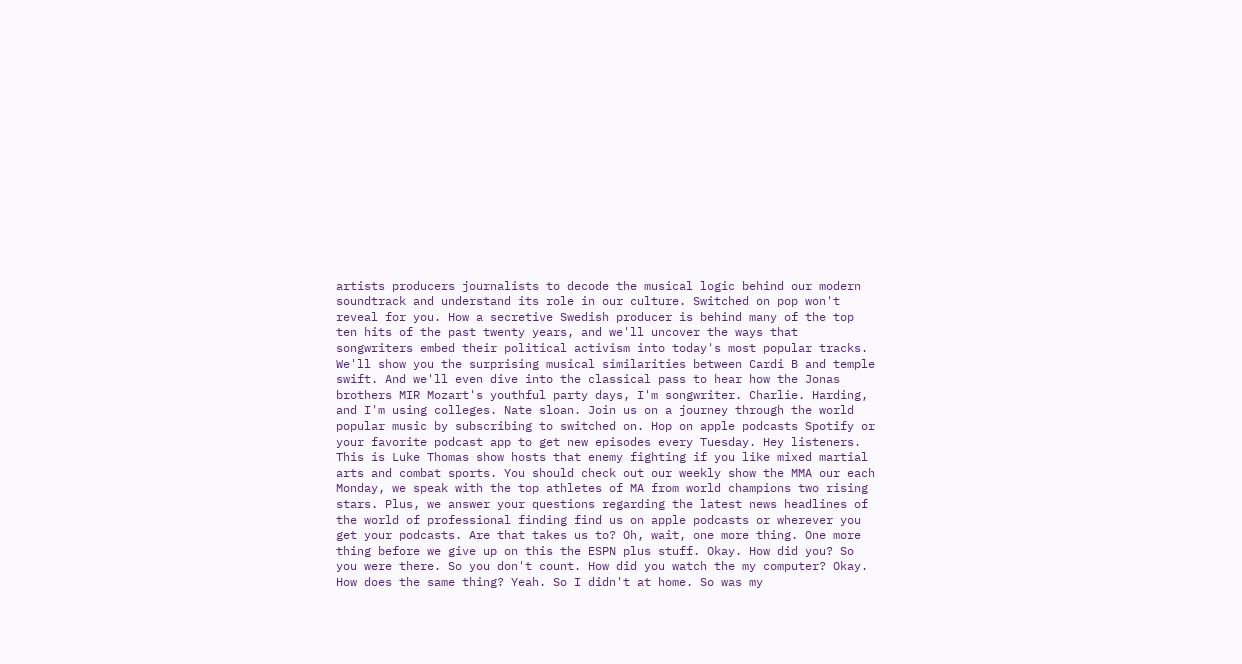artists producers journalists to decode the musical logic behind our modern soundtrack and understand its role in our culture. Switched on pop won't reveal for you. How a secretive Swedish producer is behind many of the top ten hits of the past twenty years, and we'll uncover the ways that songwriters embed their political activism into today's most popular tracks. We'll show you the surprising musical similarities between Cardi B and temple swift. And we'll even dive into the classical pass to hear how the Jonas brothers MIR Mozart's youthful party days, I'm songwriter. Charlie. Harding, and I'm using colleges. Nate sloan. Join us on a journey through the world popular music by subscribing to switched on. Hop on apple podcasts Spotify or your favorite podcast app to get new episodes every Tuesday. Hey listeners. This is Luke Thomas show hosts that enemy fighting if you like mixed martial arts and combat sports. You should check out our weekly show the MMA our each Monday, we speak with the top athletes of MA from world champions two rising stars. Plus, we answer your questions regarding the latest news headlines of the world of professional finding find us on apple podcasts or wherever you get your podcasts. Are that takes us to? Oh, wait, one more thing. One more thing before we give up on this the ESPN plus stuff. Okay. How did you? So you were there. So you don't count. How did you watch the my computer? Okay. How does the same thing? Yeah. So I didn't at home. So was my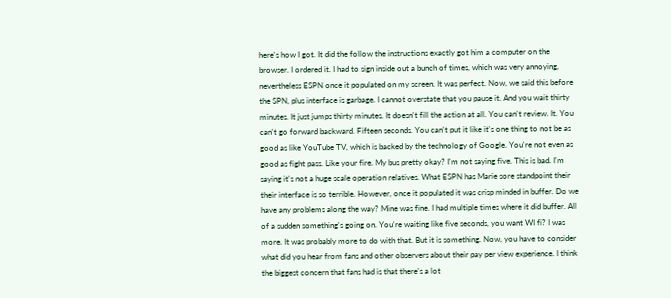here's how I got. It did the follow the instructions exactly got him a computer on the browser. I ordered it. I had to sign inside out a bunch of times, which was very annoying, nevertheless ESPN once it populated on my screen. It was perfect. Now, we said this before the SPN, plus interface is garbage. I cannot overstate that you pause it. And you wait thirty minutes. It just jumps thirty minutes. It doesn't fill the action at all. You can't review. It. You can't go forward backward. Fifteen seconds. You can't put it like it's one thing to not be as good as like YouTube TV, which is backed by the technology of Google. You're not even as good as fight pass. Like your fire. My bus pretty okay? I'm not saying five. This is bad. I'm saying it's not a huge scale operation relatives. What ESPN has Marie sore standpoint their their interface is so terrible. However, once it populated it was crisp minded in buffer. Do we have any problems along the way? Mine was fine. I had multiple times where it did buffer. All of a sudden something's going on. You're waiting like five seconds, you want WI fi? I was more. It was probably more to do with that. But it is something. Now, you have to consider what did you hear from fans and other observers about their pay per view experience. I think the biggest concern that fans had is that there's a lot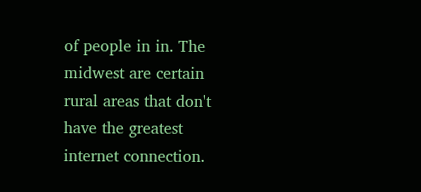of people in in. The midwest are certain rural areas that don't have the greatest internet connection.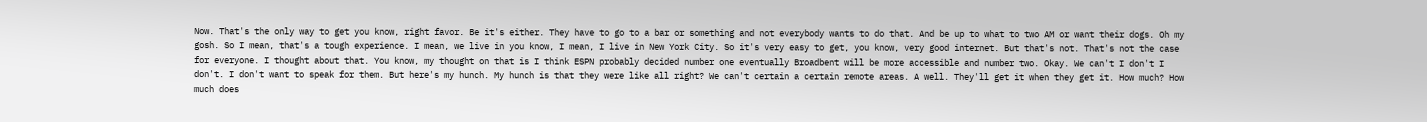Now. That's the only way to get you know, right favor. Be it's either. They have to go to a bar or something and not everybody wants to do that. And be up to what to two AM or want their dogs. Oh my gosh. So I mean, that's a tough experience. I mean, we live in you know, I mean, I live in New York City. So it's very easy to get, you know, very good internet. But that's not. That's not the case for everyone. I thought about that. You know, my thought on that is I think ESPN probably decided number one eventually Broadbent will be more accessible and number two. Okay. We can't I don't I don't. I don't want to speak for them. But here's my hunch. My hunch is that they were like all right? We can't certain a certain remote areas. A well. They'll get it when they get it. How much? How much does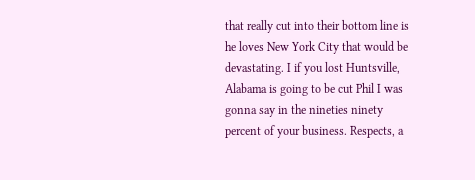that really cut into their bottom line is he loves New York City that would be devastating. I if you lost Huntsville, Alabama is going to be cut Phil I was gonna say in the nineties ninety percent of your business. Respects, a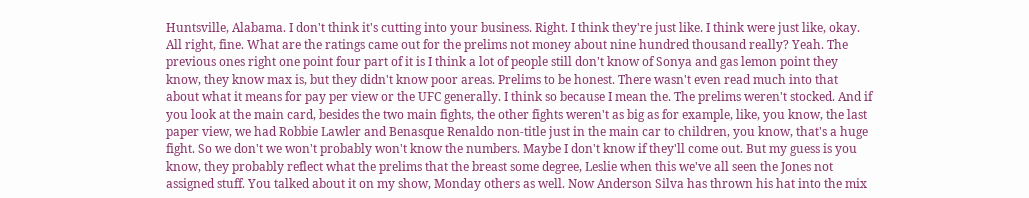Huntsville, Alabama. I don't think it's cutting into your business. Right. I think they're just like. I think were just like, okay. All right, fine. What are the ratings came out for the prelims not money about nine hundred thousand really? Yeah. The previous ones right one point four part of it is I think a lot of people still don't know of Sonya and gas lemon point they know, they know max is, but they didn't know poor areas. Prelims to be honest. There wasn't even read much into that about what it means for pay per view or the UFC generally. I think so because I mean the. The prelims weren't stocked. And if you look at the main card, besides the two main fights, the other fights weren't as big as for example, like, you know, the last paper view, we had Robbie Lawler and Benasque Renaldo non-title just in the main car to children, you know, that's a huge fight. So we don't we won't probably won't know the numbers. Maybe I don't know if they'll come out. But my guess is you know, they probably reflect what the prelims that the breast some degree, Leslie when this we've all seen the Jones not assigned stuff. You talked about it on my show, Monday others as well. Now Anderson Silva has thrown his hat into the mix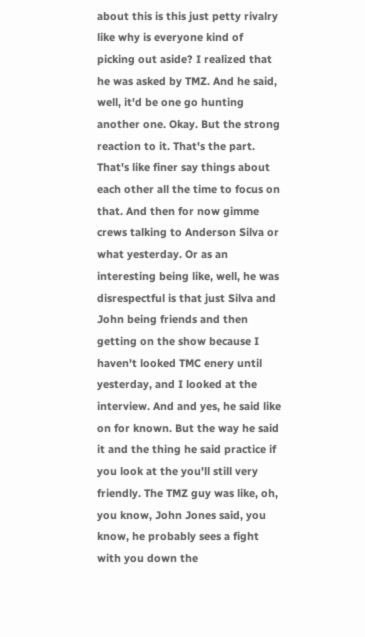about this is this just petty rivalry like why is everyone kind of picking out aside? I realized that he was asked by TMZ. And he said, well, it'd be one go hunting another one. Okay. But the strong reaction to it. That's the part. That's like finer say things about each other all the time to focus on that. And then for now gimme crews talking to Anderson Silva or what yesterday. Or as an interesting being like, well, he was disrespectful is that just Silva and John being friends and then getting on the show because I haven't looked TMC enery until yesterday, and I looked at the interview. And and yes, he said like on for known. But the way he said it and the thing he said practice if you look at the you'll still very friendly. The TMZ guy was like, oh, you know, John Jones said, you know, he probably sees a fight with you down the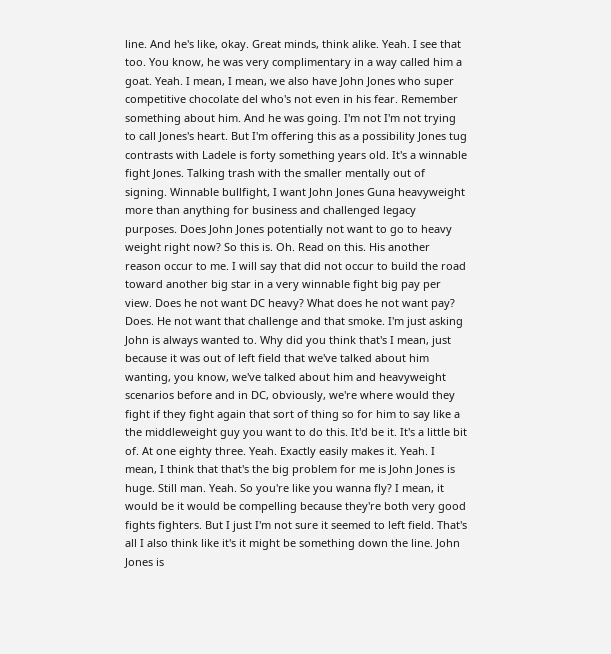line. And he's like, okay. Great minds, think alike. Yeah. I see that too. You know, he was very complimentary in a way called him a goat. Yeah. I mean, I mean, we also have John Jones who super competitive chocolate del who's not even in his fear. Remember something about him. And he was going. I'm not I'm not trying to call Jones's heart. But I'm offering this as a possibility Jones tug contrasts with Ladele is forty something years old. It's a winnable fight Jones. Talking trash with the smaller mentally out of signing. Winnable bullfight, I want John Jones Guna heavyweight more than anything for business and challenged legacy purposes. Does John Jones potentially not want to go to heavy weight right now? So this is. Oh. Read on this. His another reason occur to me. I will say that did not occur to build the road toward another big star in a very winnable fight big pay per view. Does he not want DC heavy? What does he not want pay? Does. He not want that challenge and that smoke. I'm just asking John is always wanted to. Why did you think that's I mean, just because it was out of left field that we've talked about him wanting, you know, we've talked about him and heavyweight scenarios before and in DC, obviously, we're where would they fight if they fight again that sort of thing so for him to say like a the middleweight guy you want to do this. It'd be it. It's a little bit of. At one eighty three. Yeah. Exactly easily makes it. Yeah. I mean, I think that that's the big problem for me is John Jones is huge. Still man. Yeah. So you're like you wanna fly? I mean, it would be it would be compelling because they're both very good fights fighters. But I just I'm not sure it seemed to left field. That's all I also think like it's it might be something down the line. John Jones is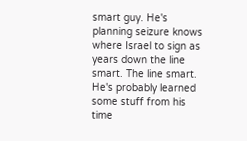smart guy. He's planning seizure knows where Israel to sign as years down the line smart. The line smart. He's probably learned some stuff from his time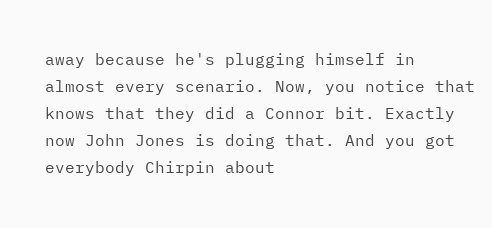away because he's plugging himself in almost every scenario. Now, you notice that knows that they did a Connor bit. Exactly now John Jones is doing that. And you got everybody Chirpin about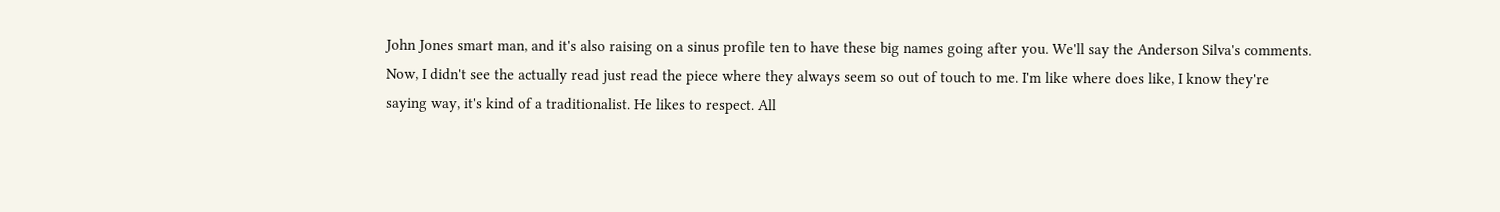John Jones smart man, and it's also raising on a sinus profile ten to have these big names going after you. We'll say the Anderson Silva's comments. Now, I didn't see the actually read just read the piece where they always seem so out of touch to me. I'm like where does like, I know they're saying way, it's kind of a traditionalist. He likes to respect. All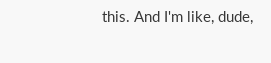this. And I'm like, dude,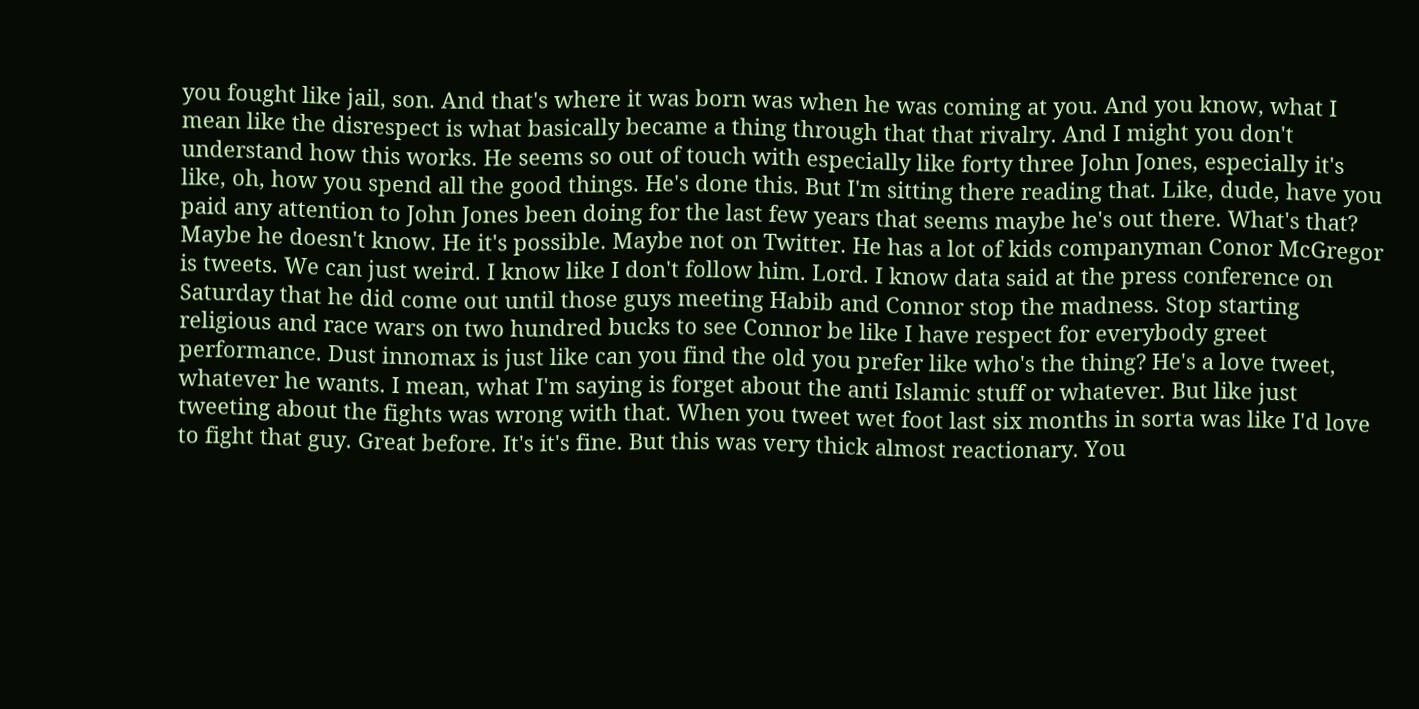you fought like jail, son. And that's where it was born was when he was coming at you. And you know, what I mean like the disrespect is what basically became a thing through that that rivalry. And I might you don't understand how this works. He seems so out of touch with especially like forty three John Jones, especially it's like, oh, how you spend all the good things. He's done this. But I'm sitting there reading that. Like, dude, have you paid any attention to John Jones been doing for the last few years that seems maybe he's out there. What's that? Maybe he doesn't know. He it's possible. Maybe not on Twitter. He has a lot of kids companyman Conor McGregor is tweets. We can just weird. I know like I don't follow him. Lord. I know data said at the press conference on Saturday that he did come out until those guys meeting Habib and Connor stop the madness. Stop starting religious and race wars on two hundred bucks to see Connor be like I have respect for everybody greet performance. Dust innomax is just like can you find the old you prefer like who's the thing? He's a love tweet, whatever he wants. I mean, what I'm saying is forget about the anti Islamic stuff or whatever. But like just tweeting about the fights was wrong with that. When you tweet wet foot last six months in sorta was like I'd love to fight that guy. Great before. It's it's fine. But this was very thick almost reactionary. You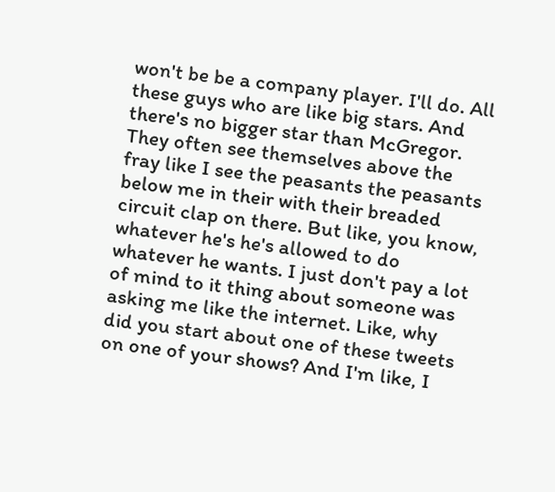won't be be a company player. I'll do. All these guys who are like big stars. And there's no bigger star than McGregor. They often see themselves above the fray like I see the peasants the peasants below me in their with their breaded circuit clap on there. But like, you know, whatever he's he's allowed to do whatever he wants. I just don't pay a lot of mind to it thing about someone was asking me like the internet. Like, why did you start about one of these tweets on one of your shows? And I'm like, I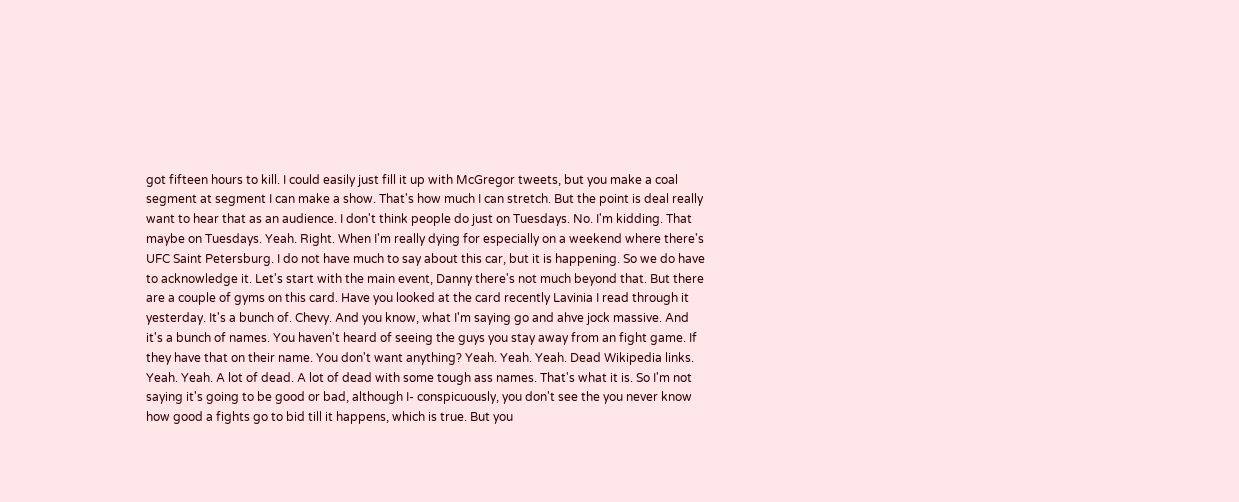got fifteen hours to kill. I could easily just fill it up with McGregor tweets, but you make a coal segment at segment I can make a show. That's how much I can stretch. But the point is deal really want to hear that as an audience. I don't think people do just on Tuesdays. No. I'm kidding. That maybe on Tuesdays. Yeah. Right. When I'm really dying for especially on a weekend where there's UFC Saint Petersburg. I do not have much to say about this car, but it is happening. So we do have to acknowledge it. Let's start with the main event, Danny there's not much beyond that. But there are a couple of gyms on this card. Have you looked at the card recently Lavinia I read through it yesterday. It's a bunch of. Chevy. And you know, what I'm saying go and ahve jock massive. And it's a bunch of names. You haven't heard of seeing the guys you stay away from an fight game. If they have that on their name. You don't want anything? Yeah. Yeah. Yeah. Dead Wikipedia links. Yeah. Yeah. A lot of dead. A lot of dead with some tough ass names. That's what it is. So I'm not saying it's going to be good or bad, although I- conspicuously, you don't see the you never know how good a fights go to bid till it happens, which is true. But you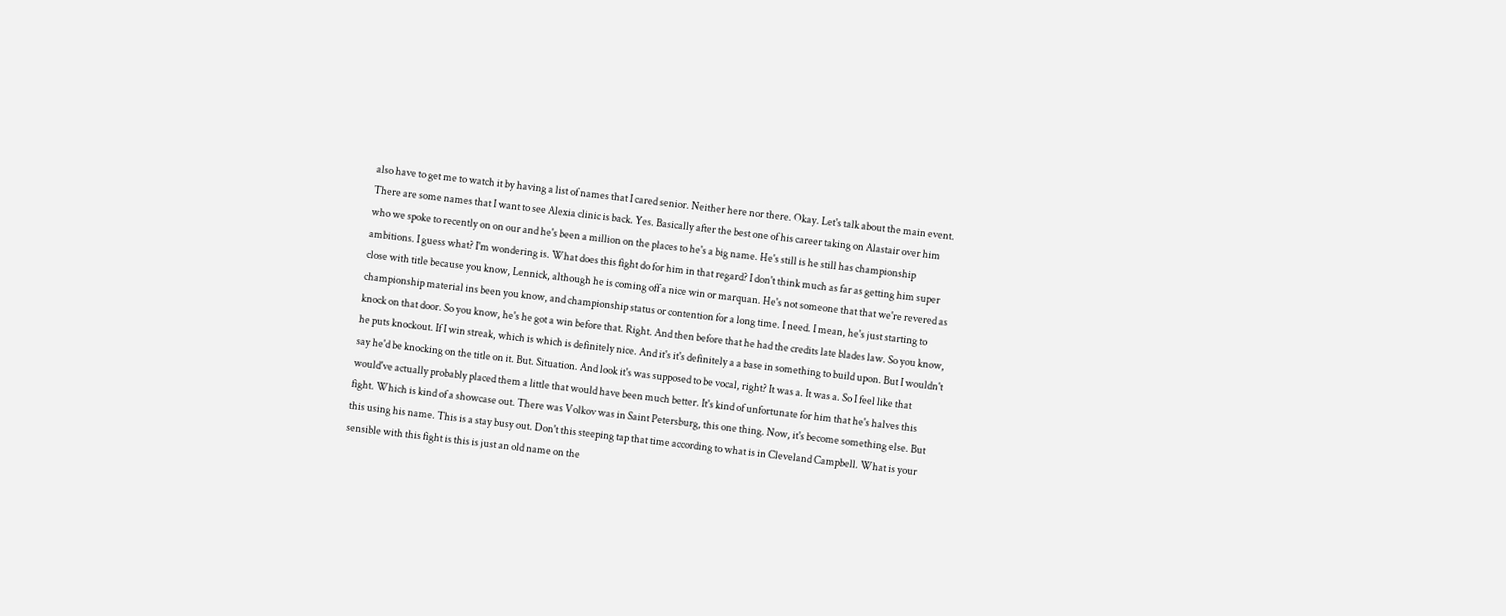also have to get me to watch it by having a list of names that I cared senior. Neither here nor there. Okay. Let's talk about the main event. There are some names that I want to see Alexia clinic is back. Yes. Basically after the best one of his career taking on Alastair over him who we spoke to recently on on our and he's been a million on the places to he's a big name. He's still is he still has championship ambitions. I guess what? I'm wondering is. What does this fight do for him in that regard? I don't think much as far as getting him super close with title because you know, Lennick, although he is coming off a nice win or marquan. He's not someone that that we're revered as championship material ins been you know, and championship status or contention for a long time. I need. I mean, he's just starting to knock on that door. So you know, he's he got a win before that. Right. And then before that he had the credits late blades law. So you know, he puts knockout. If I win streak, which is which is definitely nice. And it's it's definitely a a base in something to build upon. But I wouldn't say he'd be knocking on the title on it. But. Situation. And look it's was supposed to be vocal, right? It was a. It was a. So I feel like that would've actually probably placed them a little that would have been much better. It's kind of unfortunate for him that he's halves this fight. Which is kind of a showcase out. There was Volkov was in Saint Petersburg, this one thing. Now, it's become something else. But this using his name. This is a stay busy out. Don't this steeping tap that time according to what is in Cleveland Campbell. What is your sensible with this fight is this is just an old name on the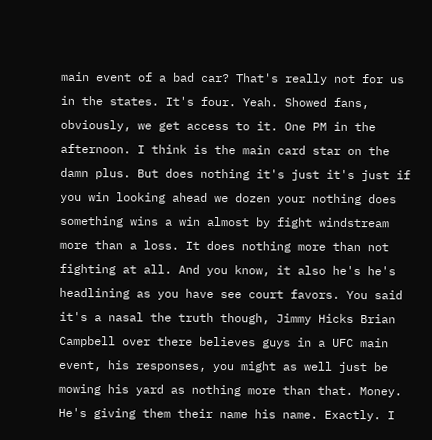main event of a bad car? That's really not for us in the states. It's four. Yeah. Showed fans, obviously, we get access to it. One PM in the afternoon. I think is the main card star on the damn plus. But does nothing it's just it's just if you win looking ahead we dozen your nothing does something wins a win almost by fight windstream more than a loss. It does nothing more than not fighting at all. And you know, it also he's he's headlining as you have see court favors. You said it's a nasal the truth though, Jimmy Hicks Brian Campbell over there believes guys in a UFC main event, his responses, you might as well just be mowing his yard as nothing more than that. Money. He's giving them their name his name. Exactly. I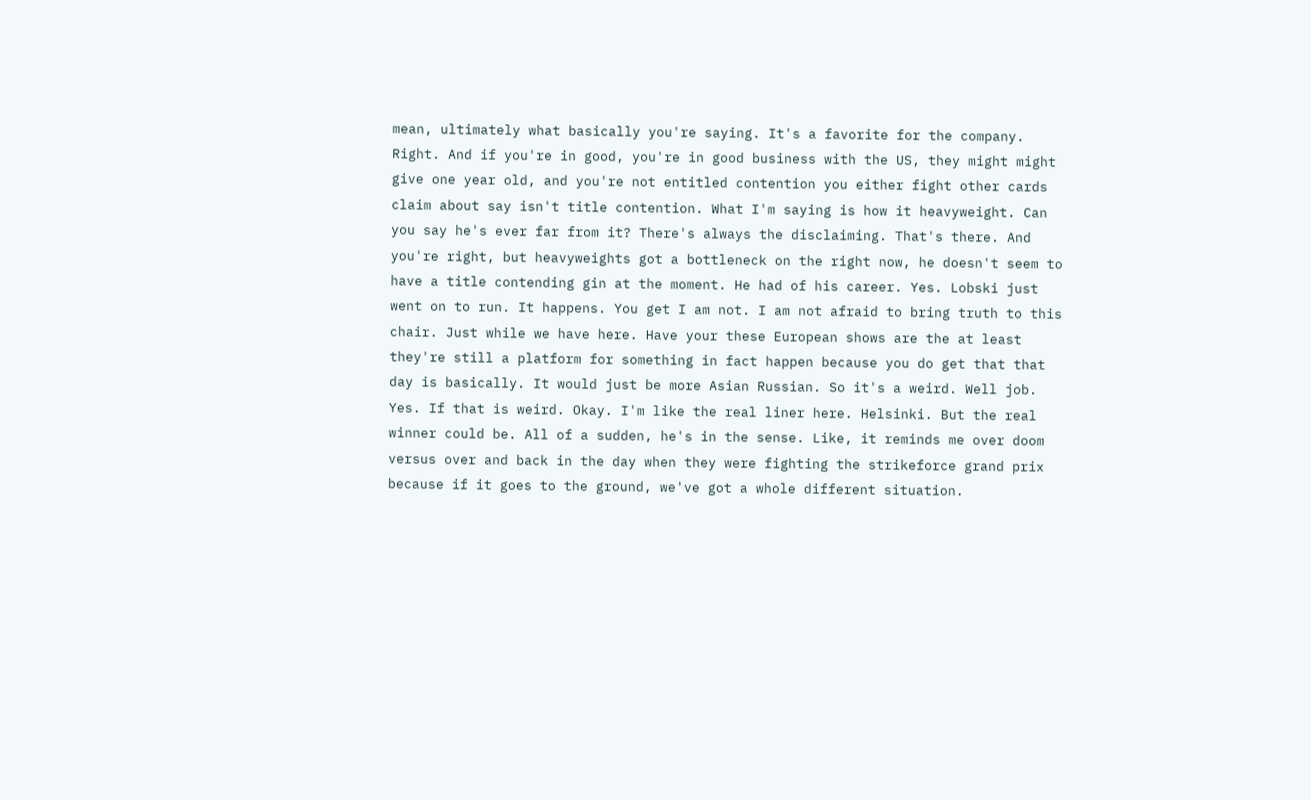mean, ultimately what basically you're saying. It's a favorite for the company. Right. And if you're in good, you're in good business with the US, they might might give one year old, and you're not entitled contention you either fight other cards claim about say isn't title contention. What I'm saying is how it heavyweight. Can you say he's ever far from it? There's always the disclaiming. That's there. And you're right, but heavyweights got a bottleneck on the right now, he doesn't seem to have a title contending gin at the moment. He had of his career. Yes. Lobski just went on to run. It happens. You get I am not. I am not afraid to bring truth to this chair. Just while we have here. Have your these European shows are the at least they're still a platform for something in fact happen because you do get that that day is basically. It would just be more Asian Russian. So it's a weird. Well job. Yes. If that is weird. Okay. I'm like the real liner here. Helsinki. But the real winner could be. All of a sudden, he's in the sense. Like, it reminds me over doom versus over and back in the day when they were fighting the strikeforce grand prix because if it goes to the ground, we've got a whole different situation.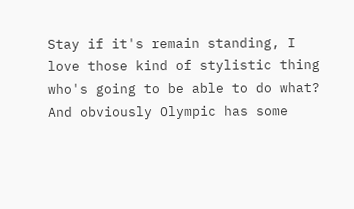Stay if it's remain standing, I love those kind of stylistic thing who's going to be able to do what? And obviously Olympic has some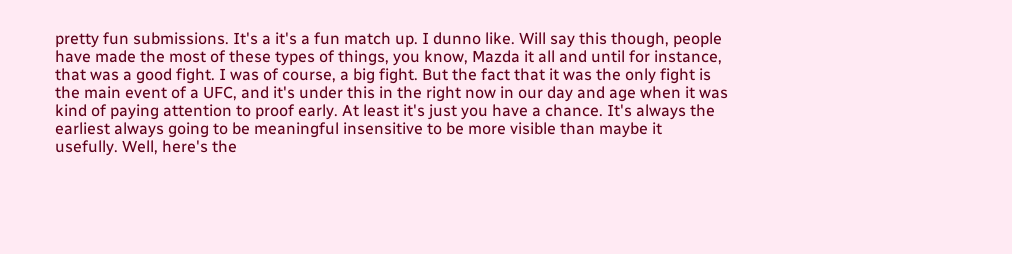pretty fun submissions. It's a it's a fun match up. I dunno like. Will say this though, people have made the most of these types of things, you know, Mazda it all and until for instance, that was a good fight. I was of course, a big fight. But the fact that it was the only fight is the main event of a UFC, and it's under this in the right now in our day and age when it was kind of paying attention to proof early. At least it's just you have a chance. It's always the earliest always going to be meaningful insensitive to be more visible than maybe it usefully. Well, here's the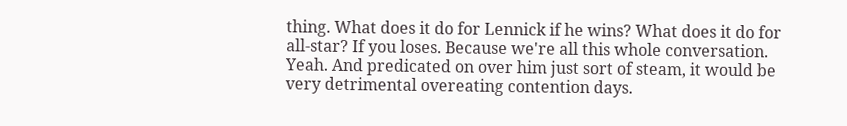thing. What does it do for Lennick if he wins? What does it do for all-star? If you loses. Because we're all this whole conversation. Yeah. And predicated on over him just sort of steam, it would be very detrimental overeating contention days.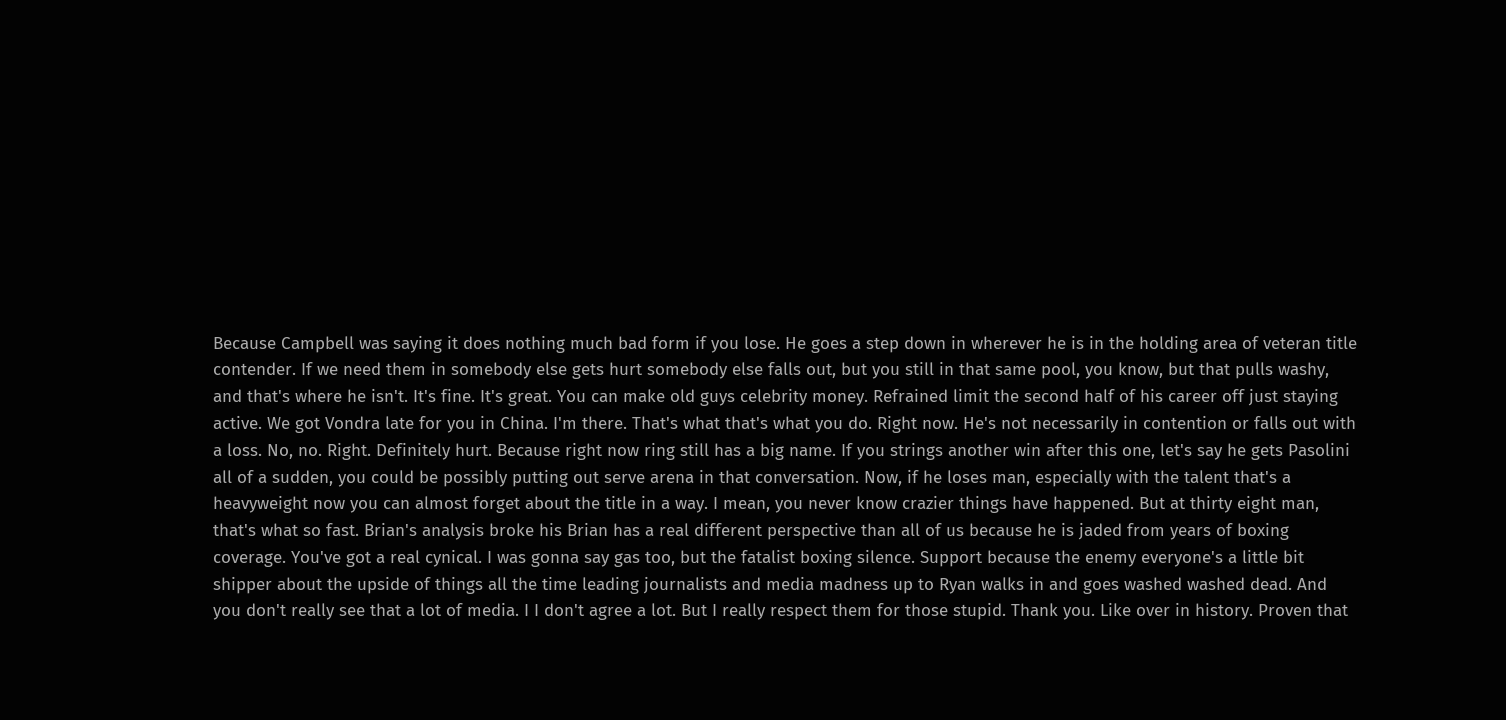Because Campbell was saying it does nothing much bad form if you lose. He goes a step down in wherever he is in the holding area of veteran title contender. If we need them in somebody else gets hurt somebody else falls out, but you still in that same pool, you know, but that pulls washy, and that's where he isn't. It's fine. It's great. You can make old guys celebrity money. Refrained limit the second half of his career off just staying active. We got Vondra late for you in China. I'm there. That's what that's what you do. Right now. He's not necessarily in contention or falls out with a loss. No, no. Right. Definitely hurt. Because right now ring still has a big name. If you strings another win after this one, let's say he gets Pasolini all of a sudden, you could be possibly putting out serve arena in that conversation. Now, if he loses man, especially with the talent that's a heavyweight now you can almost forget about the title in a way. I mean, you never know crazier things have happened. But at thirty eight man, that's what so fast. Brian's analysis broke his Brian has a real different perspective than all of us because he is jaded from years of boxing coverage. You've got a real cynical. I was gonna say gas too, but the fatalist boxing silence. Support because the enemy everyone's a little bit shipper about the upside of things all the time leading journalists and media madness up to Ryan walks in and goes washed washed dead. And you don't really see that a lot of media. I I don't agree a lot. But I really respect them for those stupid. Thank you. Like over in history. Proven that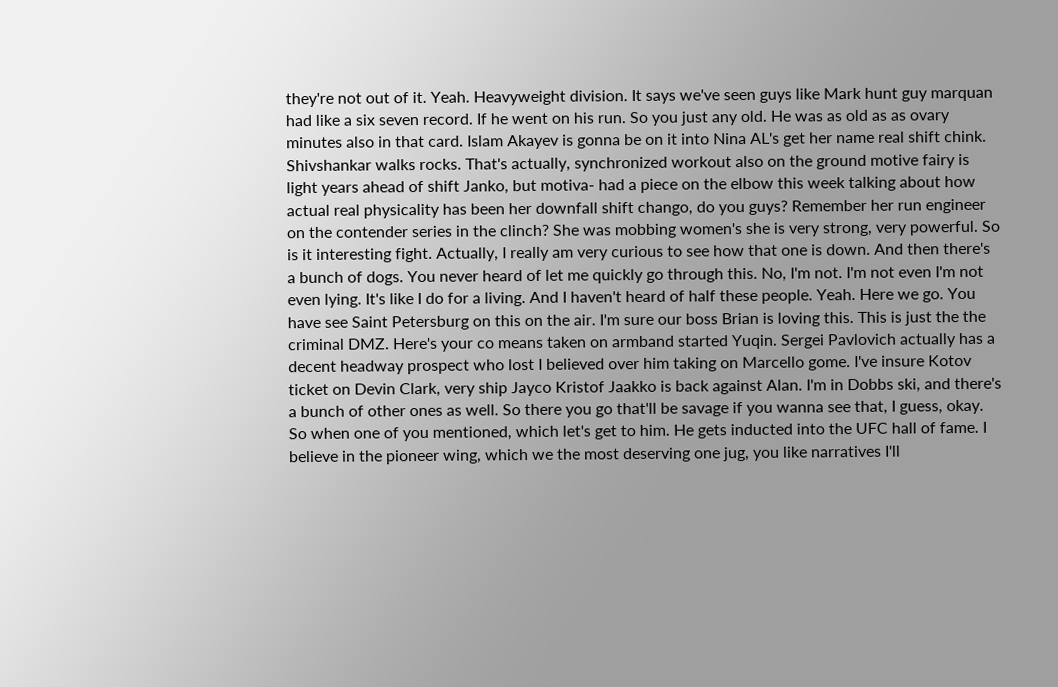they're not out of it. Yeah. Heavyweight division. It says we've seen guys like Mark hunt guy marquan had like a six seven record. If he went on his run. So you just any old. He was as old as as ovary minutes also in that card. Islam Akayev is gonna be on it into Nina AL's get her name real shift chink. Shivshankar walks rocks. That's actually, synchronized workout also on the ground motive fairy is light years ahead of shift Janko, but motiva- had a piece on the elbow this week talking about how actual real physicality has been her downfall shift chango, do you guys? Remember her run engineer on the contender series in the clinch? She was mobbing women's she is very strong, very powerful. So is it interesting fight. Actually, I really am very curious to see how that one is down. And then there's a bunch of dogs. You never heard of let me quickly go through this. No, I'm not. I'm not even I'm not even lying. It's like I do for a living. And I haven't heard of half these people. Yeah. Here we go. You have see Saint Petersburg on this on the air. I'm sure our boss Brian is loving this. This is just the the criminal DMZ. Here's your co means taken on armband started Yuqin. Sergei Pavlovich actually has a decent headway prospect who lost I believed over him taking on Marcello gome. I've insure Kotov ticket on Devin Clark, very ship Jayco Kristof Jaakko is back against Alan. I'm in Dobbs ski, and there's a bunch of other ones as well. So there you go that'll be savage if you wanna see that, I guess, okay. So when one of you mentioned, which let's get to him. He gets inducted into the UFC hall of fame. I believe in the pioneer wing, which we the most deserving one jug, you like narratives I'll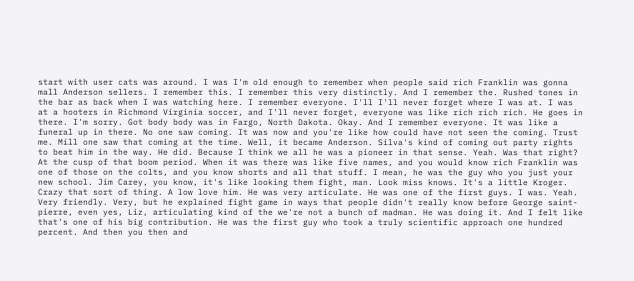start with user cats was around. I was I'm old enough to remember when people said rich Franklin was gonna mall Anderson sellers. I remember this. I remember this very distinctly. And I remember the. Rushed tones in the bar as back when I was watching here. I remember everyone. I'll I'll never forget where I was at. I was at a hooters in Richmond Virginia soccer, and I'll never forget, everyone was like rich rich rich. He goes in there. I'm sorry. Got body body was in Fargo, North Dakota. Okay. And I remember everyone. It was like a funeral up in there. No one saw coming. It was now and you're like how could have not seen the coming. Trust me. Mill one saw that coming at the time. Well, it became Anderson. Silva's kind of coming out party rights to beat him in the way. He did. Because I think we all he was a pioneer in that sense. Yeah. Was that right? At the cusp of that boom period. When it was there was like five names, and you would know rich Franklin was one of those on the colts, and you know shorts and all that stuff. I mean, he was the guy who you just your new school. Jim Carey, you know, it's like looking them fight, man. Look miss knows. It's a little Kroger. Crazy that sort of thing. A low love him. He was very articulate. He was one of the first guys. I was. Yeah. Very friendly. Very, but he explained fight game in ways that people didn't really know before George saint-pierre, even yes, Liz, articulating kind of the we're not a bunch of madman. He was doing it. And I felt like that's one of his big contribution. He was the first guy who took a truly scientific approach one hundred percent. And then you then and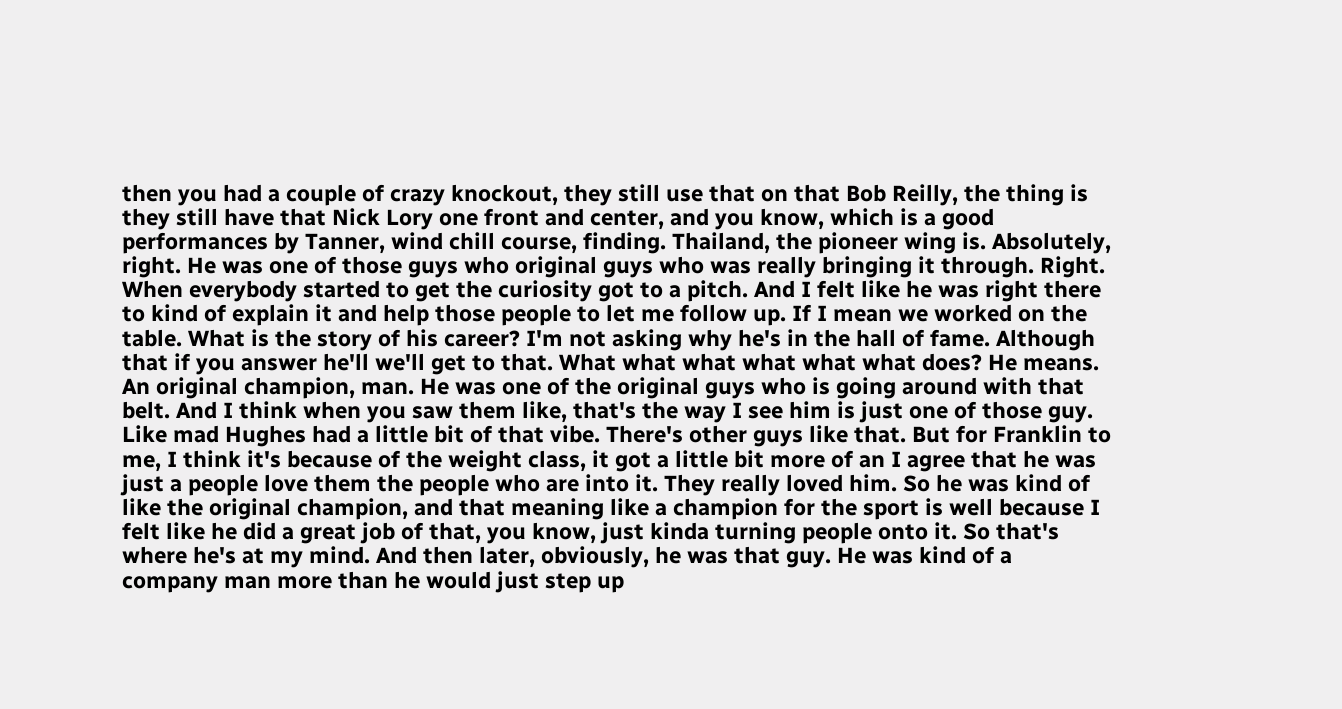then you had a couple of crazy knockout, they still use that on that Bob Reilly, the thing is they still have that Nick Lory one front and center, and you know, which is a good performances by Tanner, wind chill course, finding. Thailand, the pioneer wing is. Absolutely, right. He was one of those guys who original guys who was really bringing it through. Right. When everybody started to get the curiosity got to a pitch. And I felt like he was right there to kind of explain it and help those people to let me follow up. If I mean we worked on the table. What is the story of his career? I'm not asking why he's in the hall of fame. Although that if you answer he'll we'll get to that. What what what what what what does? He means. An original champion, man. He was one of the original guys who is going around with that belt. And I think when you saw them like, that's the way I see him is just one of those guy. Like mad Hughes had a little bit of that vibe. There's other guys like that. But for Franklin to me, I think it's because of the weight class, it got a little bit more of an I agree that he was just a people love them the people who are into it. They really loved him. So he was kind of like the original champion, and that meaning like a champion for the sport is well because I felt like he did a great job of that, you know, just kinda turning people onto it. So that's where he's at my mind. And then later, obviously, he was that guy. He was kind of a company man more than he would just step up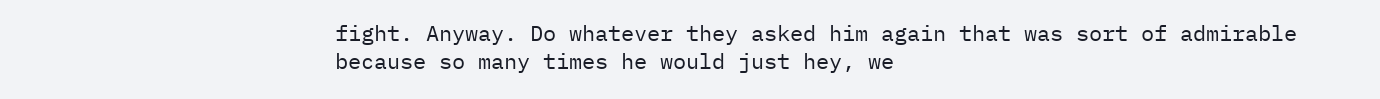fight. Anyway. Do whatever they asked him again that was sort of admirable because so many times he would just hey, we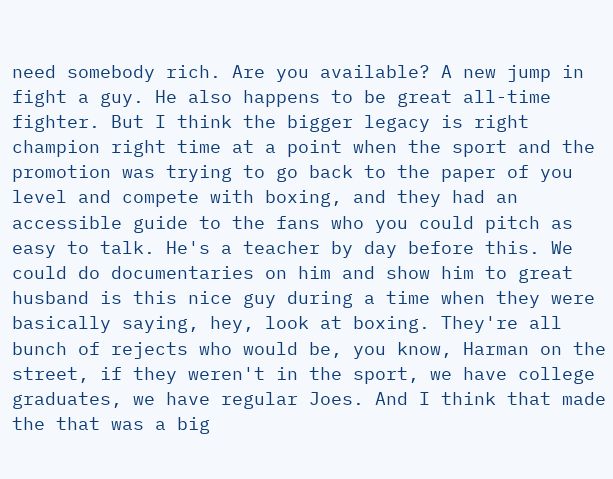need somebody rich. Are you available? A new jump in fight a guy. He also happens to be great all-time fighter. But I think the bigger legacy is right champion right time at a point when the sport and the promotion was trying to go back to the paper of you level and compete with boxing, and they had an accessible guide to the fans who you could pitch as easy to talk. He's a teacher by day before this. We could do documentaries on him and show him to great husband is this nice guy during a time when they were basically saying, hey, look at boxing. They're all bunch of rejects who would be, you know, Harman on the street, if they weren't in the sport, we have college graduates, we have regular Joes. And I think that made the that was a big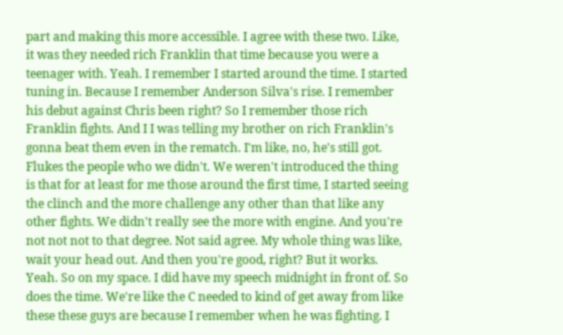part and making this more accessible. I agree with these two. Like, it was they needed rich Franklin that time because you were a teenager with. Yeah. I remember I started around the time. I started tuning in. Because I remember Anderson Silva's rise. I remember his debut against Chris been right? So I remember those rich Franklin fights. And I I was telling my brother on rich Franklin's gonna beat them even in the rematch. I'm like, no, he's still got. Flukes the people who we didn't. We weren't introduced the thing is that for at least for me those around the first time, I started seeing the clinch and the more challenge any other than that like any other fights. We didn't really see the more with engine. And you're not not not to that degree. Not said agree. My whole thing was like, wait your head out. And then you're good, right? But it works. Yeah. So on my space. I did have my speech midnight in front of. So does the time. We're like the C needed to kind of get away from like these these guys are because I remember when he was fighting. I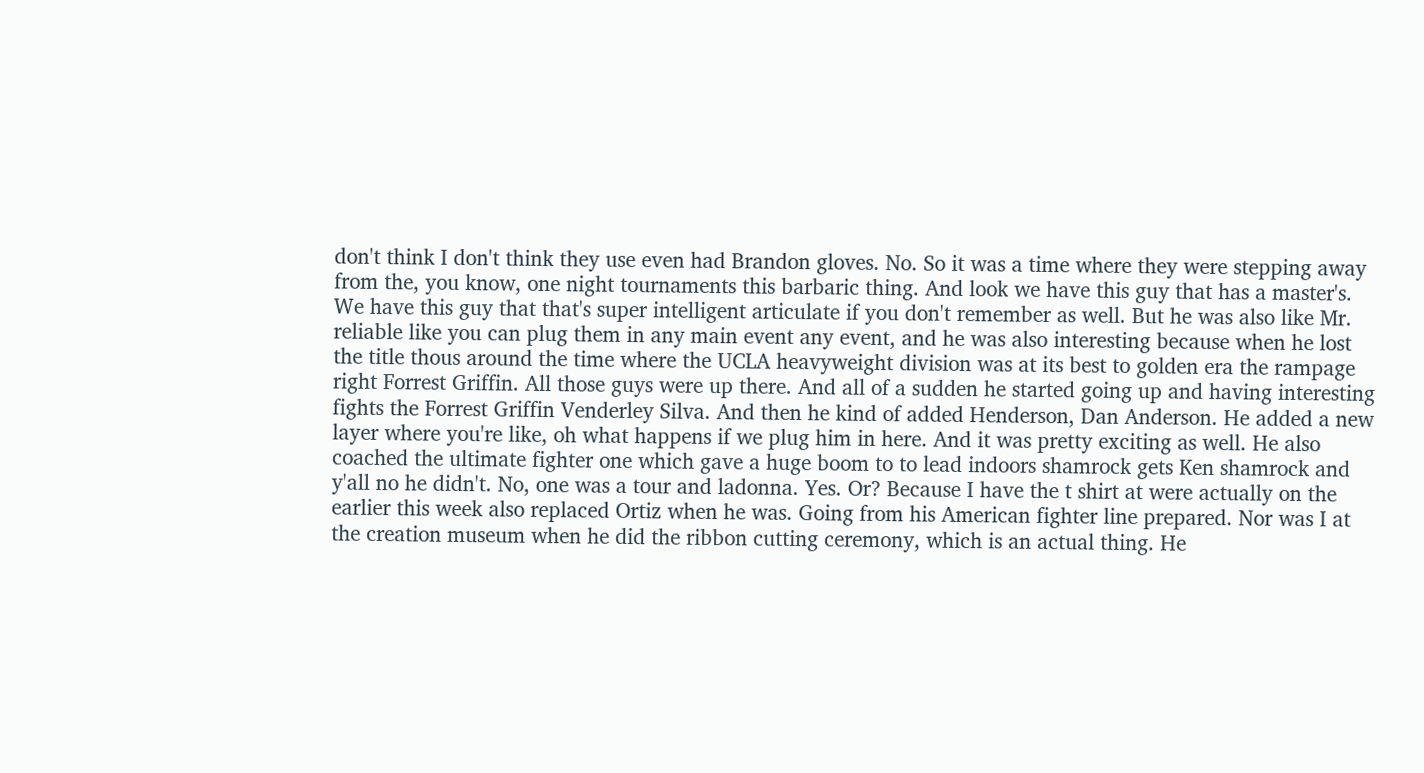don't think I don't think they use even had Brandon gloves. No. So it was a time where they were stepping away from the, you know, one night tournaments this barbaric thing. And look we have this guy that has a master's. We have this guy that that's super intelligent articulate if you don't remember as well. But he was also like Mr. reliable like you can plug them in any main event any event, and he was also interesting because when he lost the title thous around the time where the UCLA heavyweight division was at its best to golden era the rampage right Forrest Griffin. All those guys were up there. And all of a sudden he started going up and having interesting fights the Forrest Griffin Venderley Silva. And then he kind of added Henderson, Dan Anderson. He added a new layer where you're like, oh what happens if we plug him in here. And it was pretty exciting as well. He also coached the ultimate fighter one which gave a huge boom to to lead indoors shamrock gets Ken shamrock and y'all no he didn't. No, one was a tour and ladonna. Yes. Or? Because I have the t shirt at were actually on the earlier this week also replaced Ortiz when he was. Going from his American fighter line prepared. Nor was I at the creation museum when he did the ribbon cutting ceremony, which is an actual thing. He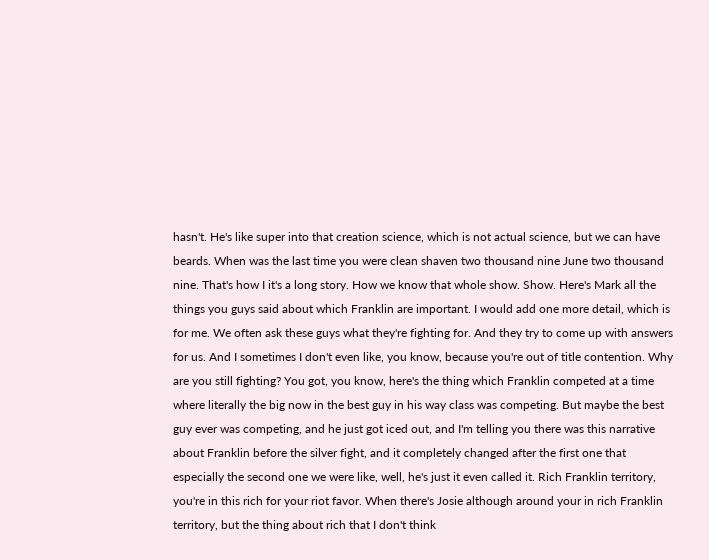hasn't. He's like super into that creation science, which is not actual science, but we can have beards. When was the last time you were clean shaven two thousand nine June two thousand nine. That's how I it's a long story. How we know that whole show. Show. Here's Mark all the things you guys said about which Franklin are important. I would add one more detail, which is for me. We often ask these guys what they're fighting for. And they try to come up with answers for us. And I sometimes I don't even like, you know, because you're out of title contention. Why are you still fighting? You got, you know, here's the thing which Franklin competed at a time where literally the big now in the best guy in his way class was competing. But maybe the best guy ever was competing, and he just got iced out, and I'm telling you there was this narrative about Franklin before the silver fight, and it completely changed after the first one that especially the second one we were like, well, he's just it even called it. Rich Franklin territory, you're in this rich for your riot favor. When there's Josie although around your in rich Franklin territory, but the thing about rich that I don't think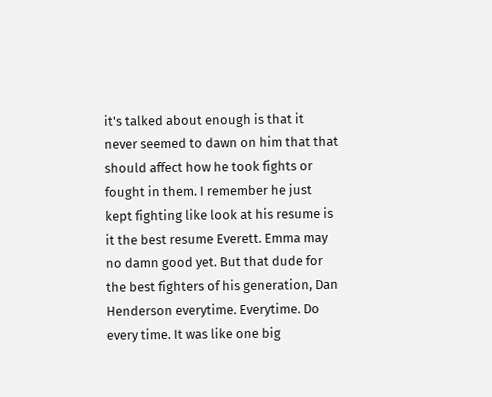it's talked about enough is that it never seemed to dawn on him that that should affect how he took fights or fought in them. I remember he just kept fighting like look at his resume is it the best resume Everett. Emma may no damn good yet. But that dude for the best fighters of his generation, Dan Henderson everytime. Everytime. Do every time. It was like one big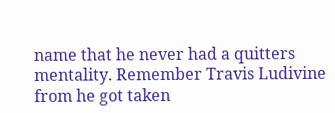name that he never had a quitters mentality. Remember Travis Ludivine from he got taken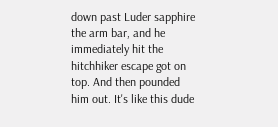down past Luder sapphire the arm bar, and he immediately hit the hitchhiker escape got on top. And then pounded him out. It's like this dude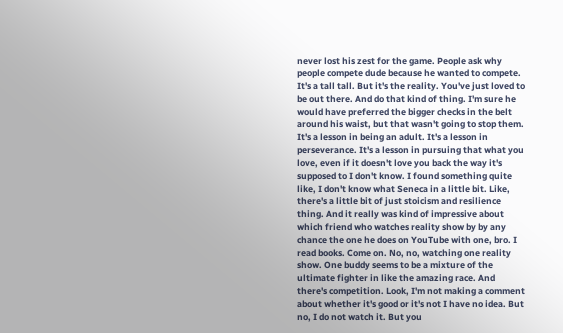never lost his zest for the game. People ask why people compete dude because he wanted to compete. It's a tall tall. But it's the reality. You've just loved to be out there. And do that kind of thing. I'm sure he would have preferred the bigger checks in the belt around his waist, but that wasn't going to stop them. It's a lesson in being an adult. It's a lesson in perseverance. It's a lesson in pursuing that what you love, even if it doesn't love you back the way it's supposed to I don't know. I found something quite like, I don't know what Seneca in a little bit. Like, there's a little bit of just stoicism and resilience thing. And it really was kind of impressive about which friend who watches reality show by by any chance the one he does on YouTube with one, bro. I read books. Come on. No, no, watching one reality show. One buddy seems to be a mixture of the ultimate fighter in like the amazing race. And there's competition. Look, I'm not making a comment about whether it's good or it's not I have no idea. But no, I do not watch it. But you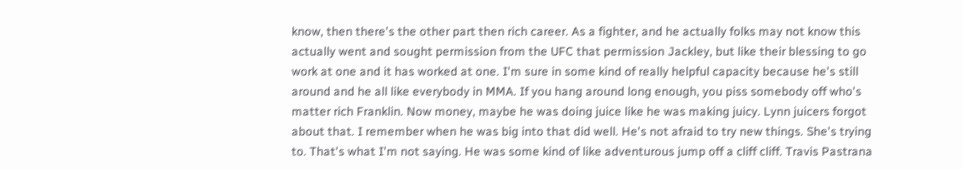know, then there's the other part then rich career. As a fighter, and he actually folks may not know this actually went and sought permission from the UFC that permission Jackley, but like their blessing to go work at one and it has worked at one. I'm sure in some kind of really helpful capacity because he's still around and he all like everybody in MMA. If you hang around long enough, you piss somebody off who's matter rich Franklin. Now money, maybe he was doing juice like he was making juicy. Lynn juicers forgot about that. I remember when he was big into that did well. He's not afraid to try new things. She's trying to. That's what I'm not saying. He was some kind of like adventurous jump off a cliff cliff. Travis Pastrana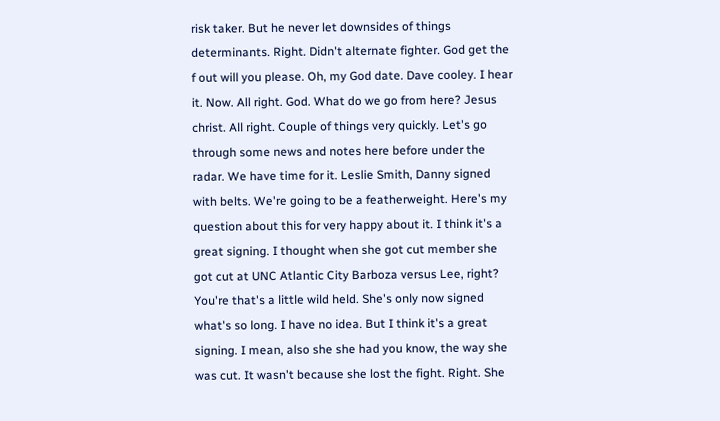risk taker. But he never let downsides of things determinants. Right. Didn't alternate fighter. God get the f out will you please. Oh, my God date. Dave cooley. I hear it. Now. All right. God. What do we go from here? Jesus christ. All right. Couple of things very quickly. Let's go through some news and notes here before under the radar. We have time for it. Leslie Smith, Danny signed with belts. We're going to be a featherweight. Here's my question about this for very happy about it. I think it's a great signing. I thought when she got cut member she got cut at UNC Atlantic City Barboza versus Lee, right? You're that's a little wild held. She's only now signed what's so long. I have no idea. But I think it's a great signing. I mean, also she she had you know, the way she was cut. It wasn't because she lost the fight. Right. She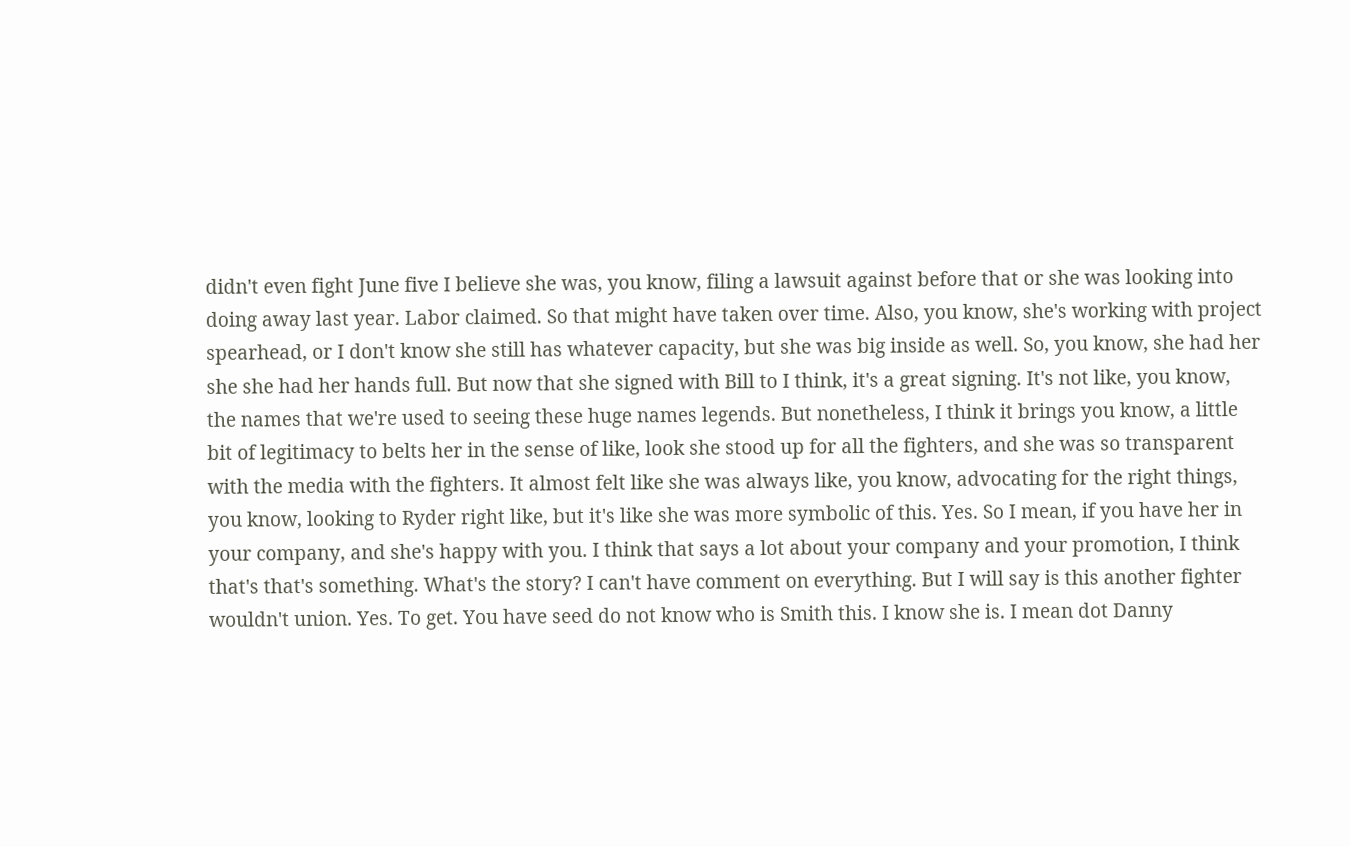didn't even fight June five I believe she was, you know, filing a lawsuit against before that or she was looking into doing away last year. Labor claimed. So that might have taken over time. Also, you know, she's working with project spearhead, or I don't know she still has whatever capacity, but she was big inside as well. So, you know, she had her she she had her hands full. But now that she signed with Bill to I think, it's a great signing. It's not like, you know, the names that we're used to seeing these huge names legends. But nonetheless, I think it brings you know, a little bit of legitimacy to belts her in the sense of like, look she stood up for all the fighters, and she was so transparent with the media with the fighters. It almost felt like she was always like, you know, advocating for the right things, you know, looking to Ryder right like, but it's like she was more symbolic of this. Yes. So I mean, if you have her in your company, and she's happy with you. I think that says a lot about your company and your promotion, I think that's that's something. What's the story? I can't have comment on everything. But I will say is this another fighter wouldn't union. Yes. To get. You have seed do not know who is Smith this. I know she is. I mean dot Danny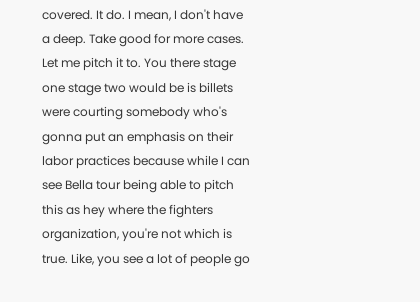covered. It do. I mean, I don't have a deep. Take good for more cases. Let me pitch it to. You there stage one stage two would be is billets were courting somebody who's gonna put an emphasis on their labor practices because while I can see Bella tour being able to pitch this as hey where the fighters organization, you're not which is true. Like, you see a lot of people go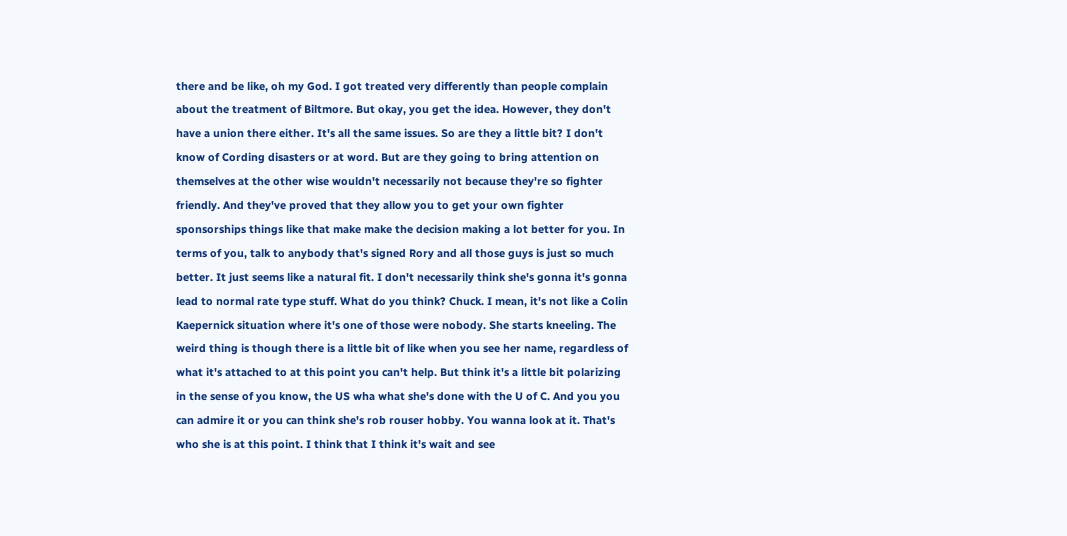there and be like, oh my God. I got treated very differently than people complain about the treatment of Biltmore. But okay, you get the idea. However, they don't have a union there either. It's all the same issues. So are they a little bit? I don't know of Cording disasters or at word. But are they going to bring attention on themselves at the other wise wouldn't necessarily not because they're so fighter friendly. And they've proved that they allow you to get your own fighter sponsorships things like that make make the decision making a lot better for you. In terms of you, talk to anybody that's signed Rory and all those guys is just so much better. It just seems like a natural fit. I don't necessarily think she's gonna it's gonna lead to normal rate type stuff. What do you think? Chuck. I mean, it's not like a Colin Kaepernick situation where it's one of those were nobody. She starts kneeling. The weird thing is though there is a little bit of like when you see her name, regardless of what it's attached to at this point you can't help. But think it's a little bit polarizing in the sense of you know, the US wha what she's done with the U of C. And you you can admire it or you can think she's rob rouser hobby. You wanna look at it. That's who she is at this point. I think that I think it's wait and see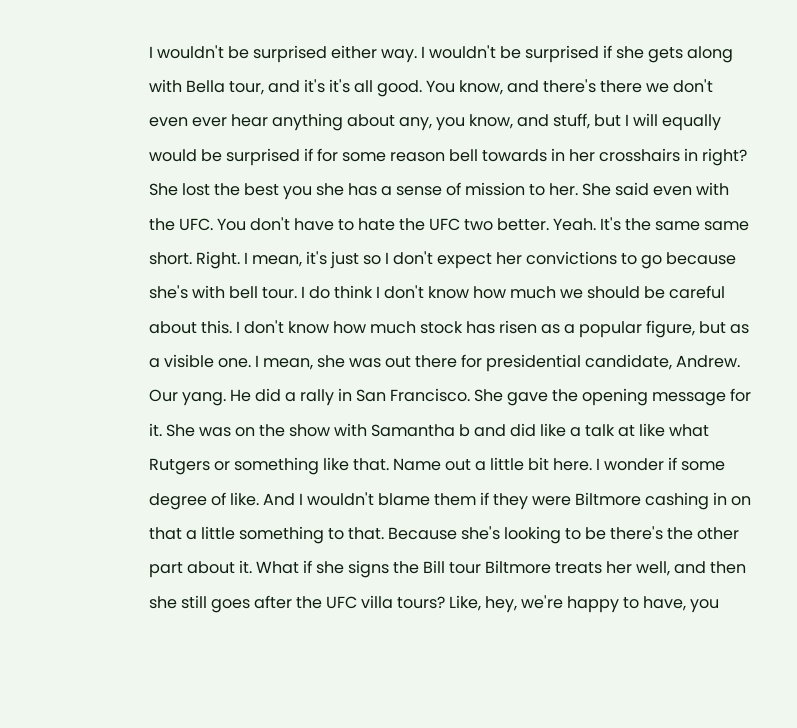I wouldn't be surprised either way. I wouldn't be surprised if she gets along with Bella tour, and it's it's all good. You know, and there's there we don't even ever hear anything about any, you know, and stuff, but I will equally would be surprised if for some reason bell towards in her crosshairs in right? She lost the best you she has a sense of mission to her. She said even with the UFC. You don't have to hate the UFC two better. Yeah. It's the same same short. Right. I mean, it's just so I don't expect her convictions to go because she's with bell tour. I do think I don't know how much we should be careful about this. I don't know how much stock has risen as a popular figure, but as a visible one. I mean, she was out there for presidential candidate, Andrew. Our yang. He did a rally in San Francisco. She gave the opening message for it. She was on the show with Samantha b and did like a talk at like what Rutgers or something like that. Name out a little bit here. I wonder if some degree of like. And I wouldn't blame them if they were Biltmore cashing in on that a little something to that. Because she's looking to be there's the other part about it. What if she signs the Bill tour Biltmore treats her well, and then she still goes after the UFC villa tours? Like, hey, we're happy to have, you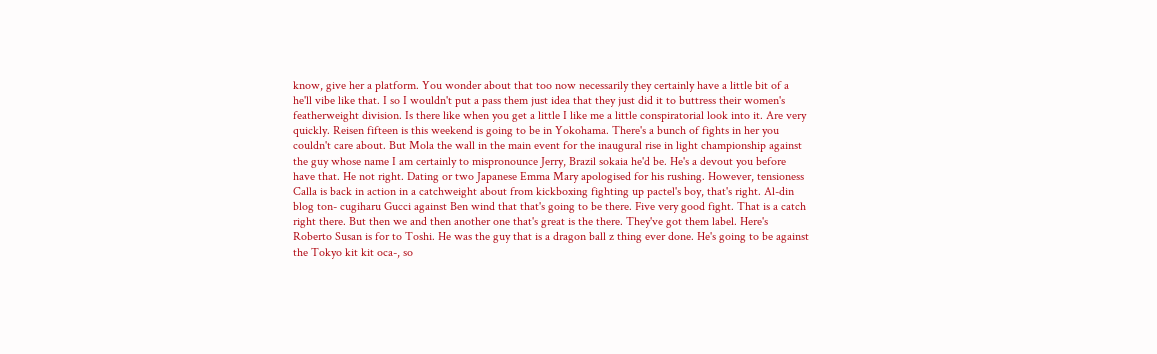know, give her a platform. You wonder about that too now necessarily they certainly have a little bit of a he'll vibe like that. I so I wouldn't put a pass them just idea that they just did it to buttress their women's featherweight division. Is there like when you get a little I like me a little conspiratorial look into it. Are very quickly. Reisen fifteen is this weekend is going to be in Yokohama. There's a bunch of fights in her you couldn't care about. But Mola the wall in the main event for the inaugural rise in light championship against the guy whose name I am certainly to mispronounce Jerry, Brazil sokaia he'd be. He's a devout you before have that. He not right. Dating or two Japanese Emma Mary apologised for his rushing. However, tensioness Calla is back in action in a catchweight about from kickboxing fighting up pactel's boy, that's right. Al-din blog ton- cugiharu Gucci against Ben wind that that's going to be there. Five very good fight. That is a catch right there. But then we and then another one that's great is the there. They've got them label. Here's Roberto Susan is for to Toshi. He was the guy that is a dragon ball z thing ever done. He's going to be against the Tokyo kit kit oca-, so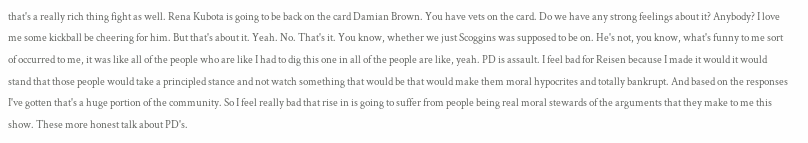that's a really rich thing fight as well. Rena Kubota is going to be back on the card Damian Brown. You have vets on the card. Do we have any strong feelings about it? Anybody? I love me some kickball be cheering for him. But that's about it. Yeah. No. That's it. You know, whether we just Scoggins was supposed to be on. He's not, you know, what's funny to me sort of occurred to me, it was like all of the people who are like I had to dig this one in all of the people are like, yeah. PD is assault. I feel bad for Reisen because I made it would it would stand that those people would take a principled stance and not watch something that would be that would make them moral hypocrites and totally bankrupt. And based on the responses I've gotten that's a huge portion of the community. So I feel really bad that rise in is going to suffer from people being real moral stewards of the arguments that they make to me this show. These more honest talk about PD's.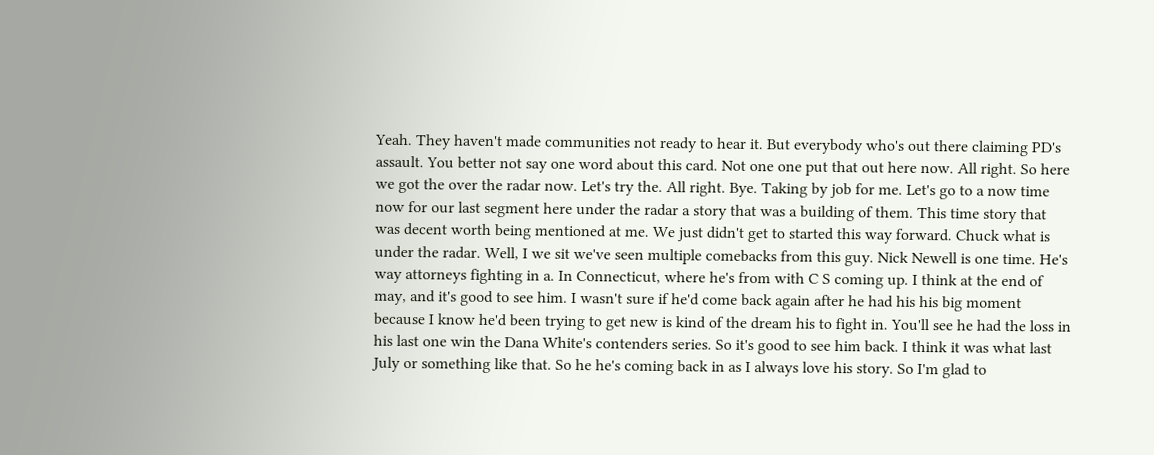Yeah. They haven't made communities not ready to hear it. But everybody who's out there claiming PD's assault. You better not say one word about this card. Not one one put that out here now. All right. So here we got the over the radar now. Let's try the. All right. Bye. Taking by job for me. Let's go to a now time now for our last segment here under the radar a story that was a building of them. This time story that was decent worth being mentioned at me. We just didn't get to started this way forward. Chuck what is under the radar. Well, I we sit we've seen multiple comebacks from this guy. Nick Newell is one time. He's way attorneys fighting in a. In Connecticut, where he's from with C S coming up. I think at the end of may, and it's good to see him. I wasn't sure if he'd come back again after he had his his big moment because I know he'd been trying to get new is kind of the dream his to fight in. You'll see he had the loss in his last one win the Dana White's contenders series. So it's good to see him back. I think it was what last July or something like that. So he he's coming back in as I always love his story. So I'm glad to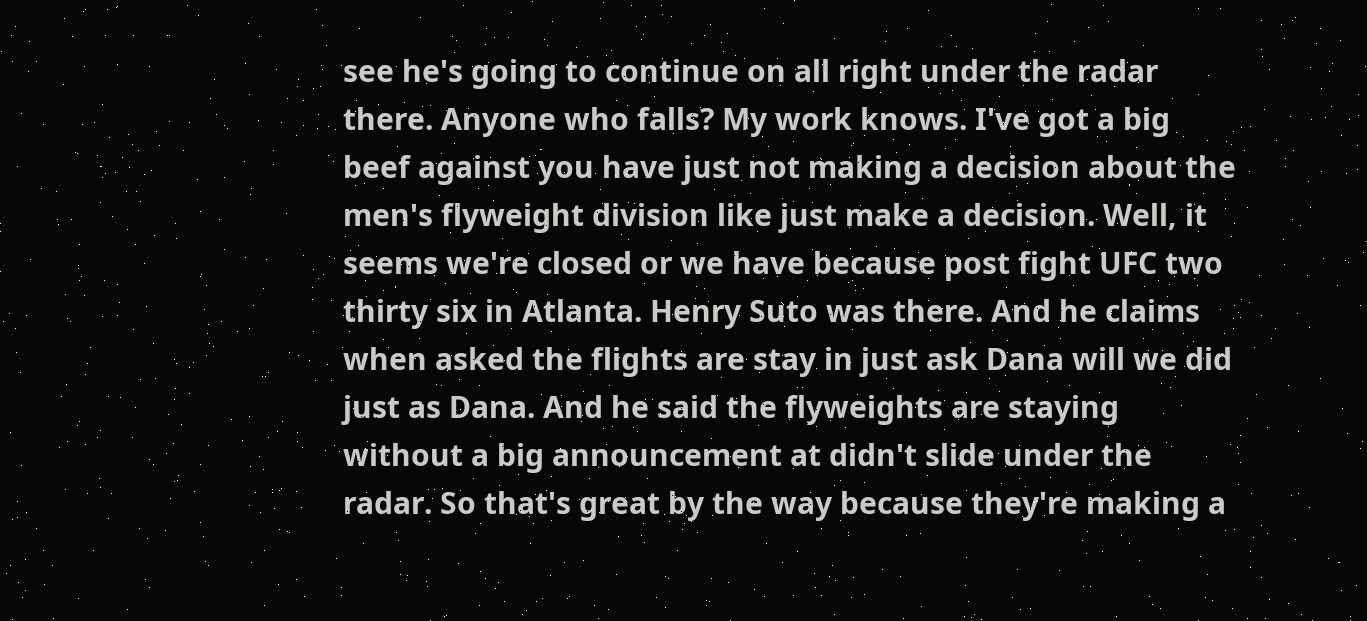see he's going to continue on all right under the radar there. Anyone who falls? My work knows. I've got a big beef against you have just not making a decision about the men's flyweight division like just make a decision. Well, it seems we're closed or we have because post fight UFC two thirty six in Atlanta. Henry Suto was there. And he claims when asked the flights are stay in just ask Dana will we did just as Dana. And he said the flyweights are staying without a big announcement at didn't slide under the radar. So that's great by the way because they're making a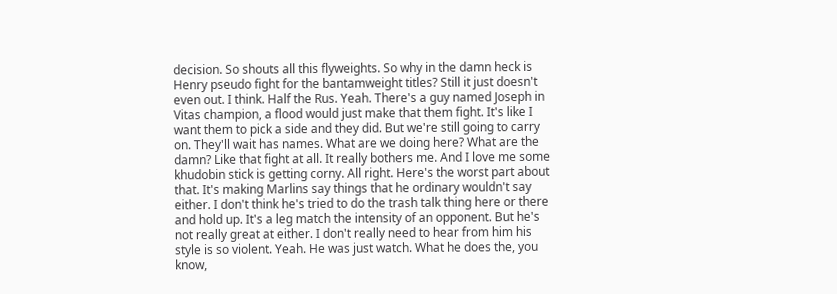decision. So shouts all this flyweights. So why in the damn heck is Henry pseudo fight for the bantamweight titles? Still it just doesn't even out. I think. Half the Rus. Yeah. There's a guy named Joseph in Vitas champion, a flood would just make that them fight. It's like I want them to pick a side and they did. But we're still going to carry on. They'll wait has names. What are we doing here? What are the damn? Like that fight at all. It really bothers me. And I love me some khudobin stick is getting corny. All right. Here's the worst part about that. It's making Marlins say things that he ordinary wouldn't say either. I don't think he's tried to do the trash talk thing here or there and hold up. It's a leg match the intensity of an opponent. But he's not really great at either. I don't really need to hear from him his style is so violent. Yeah. He was just watch. What he does the, you know,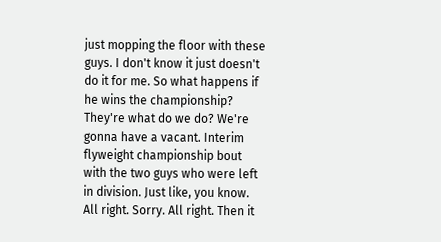just mopping the floor with these guys. I don't know it just doesn't do it for me. So what happens if he wins the championship? They're what do we do? We're gonna have a vacant. Interim flyweight championship bout with the two guys who were left in division. Just like, you know. All right. Sorry. All right. Then it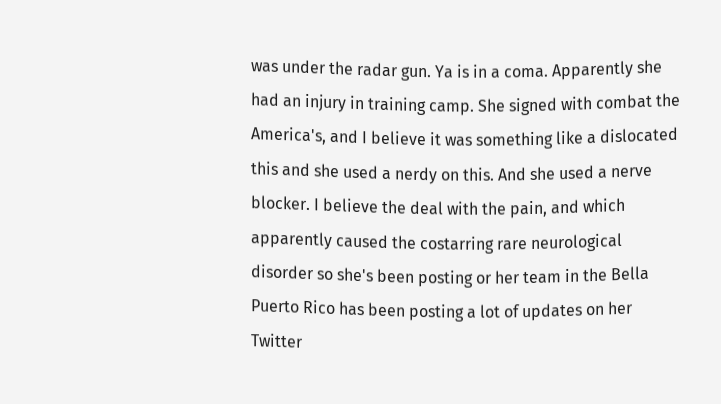was under the radar gun. Ya is in a coma. Apparently she had an injury in training camp. She signed with combat the America's, and I believe it was something like a dislocated this and she used a nerdy on this. And she used a nerve blocker. I believe the deal with the pain, and which apparently caused the costarring rare neurological disorder so she's been posting or her team in the Bella Puerto Rico has been posting a lot of updates on her Twitter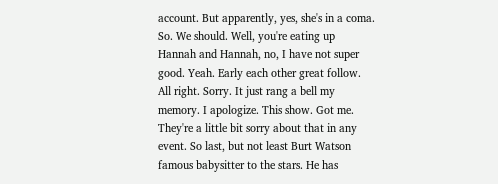account. But apparently, yes, she's in a coma. So. We should. Well, you're eating up Hannah and Hannah, no, I have not super good. Yeah. Early each other great follow. All right. Sorry. It just rang a bell my memory. I apologize. This show. Got me. They're a little bit sorry about that in any event. So last, but not least Burt Watson famous babysitter to the stars. He has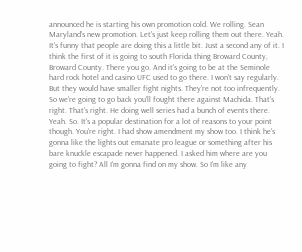announced he is starting his own promotion cold. We rolling. Sean Maryland's new promotion. Let's just keep rolling them out there. Yeah. It's funny that people are doing this a little bit. Just a second any of it. I think the first of it is going to south Florida thing Broward County, Broward County. There you go. And it's going to be at the Seminole hard rock hotel and casino UFC used to go there. I won't say regularly. But they would have smaller fight nights. They're not too infrequently. So we're going to go back you'll fought there against Machida. That's right. That's right. He doing well series had a bunch of events there. Yeah. So. It's a popular destination for a lot of reasons to your point though. You're right. I had show amendment my show too. I think he's gonna like the lights out emanate pro league or something after his bare knuckle escapade never happened. I asked him where are you going to fight? All I'm gonna find on my show. So I'm like any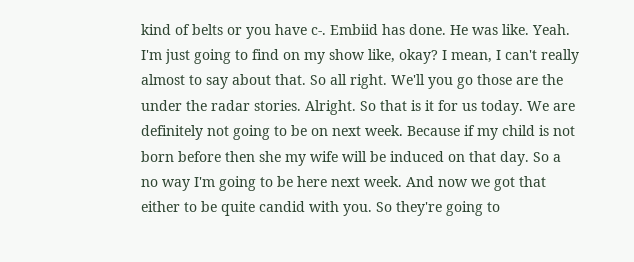kind of belts or you have c-. Embiid has done. He was like. Yeah. I'm just going to find on my show like, okay? I mean, I can't really almost to say about that. So all right. We'll you go those are the under the radar stories. Alright. So that is it for us today. We are definitely not going to be on next week. Because if my child is not born before then she my wife will be induced on that day. So a no way I'm going to be here next week. And now we got that either to be quite candid with you. So they're going to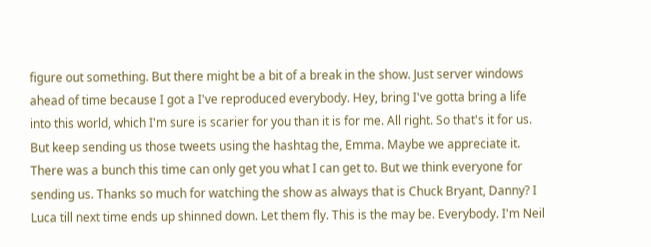figure out something. But there might be a bit of a break in the show. Just server windows ahead of time because I got a I've reproduced everybody. Hey, bring I've gotta bring a life into this world, which I'm sure is scarier for you than it is for me. All right. So that's it for us. But keep sending us those tweets using the hashtag the, Emma. Maybe we appreciate it. There was a bunch this time can only get you what I can get to. But we think everyone for sending us. Thanks so much for watching the show as always that is Chuck Bryant, Danny? I Luca till next time ends up shinned down. Let them fly. This is the may be. Everybody. I'm Neil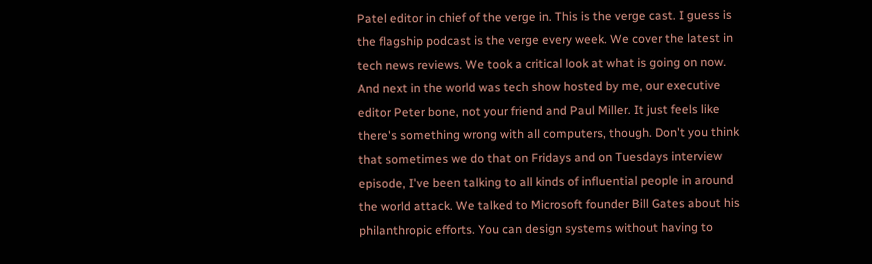Patel editor in chief of the verge in. This is the verge cast. I guess is the flagship podcast is the verge every week. We cover the latest in tech news reviews. We took a critical look at what is going on now. And next in the world was tech show hosted by me, our executive editor Peter bone, not your friend and Paul Miller. It just feels like there's something wrong with all computers, though. Don't you think that sometimes we do that on Fridays and on Tuesdays interview episode, I've been talking to all kinds of influential people in around the world attack. We talked to Microsoft founder Bill Gates about his philanthropic efforts. You can design systems without having to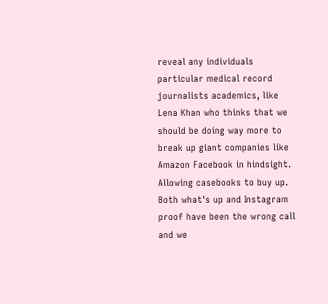reveal any individuals particular medical record journalists academics, like Lena Khan who thinks that we should be doing way more to break up giant companies like Amazon Facebook in hindsight. Allowing casebooks to buy up. Both what's up and Instagram proof have been the wrong call and we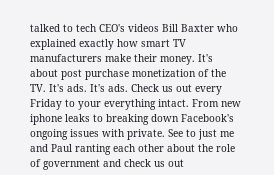talked to tech CEO's videos Bill Baxter who explained exactly how smart TV manufacturers make their money. It's about post purchase monetization of the TV. It's ads. It's ads. Check us out every Friday to your everything intact. From new iphone leaks to breaking down Facebook's ongoing issues with private. See to just me and Paul ranting each other about the role of government and check us out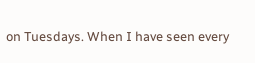on Tuesdays. When I have seen every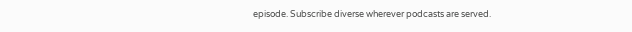episode. Subscribe diverse wherever podcasts are served.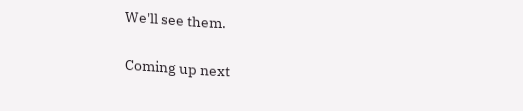We'll see them.

Coming up next